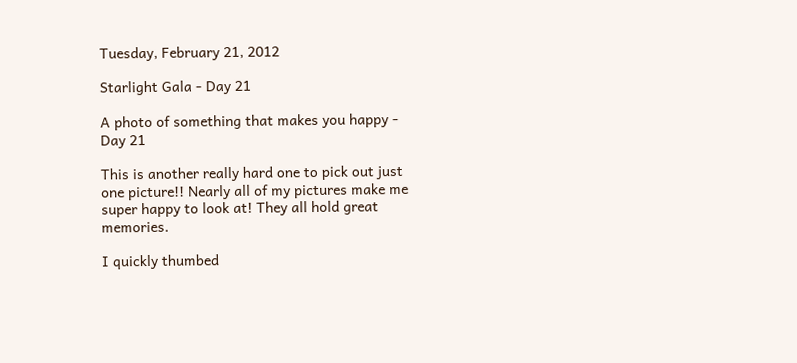Tuesday, February 21, 2012

Starlight Gala - Day 21

A photo of something that makes you happy - Day 21

This is another really hard one to pick out just one picture!! Nearly all of my pictures make me super happy to look at! They all hold great memories.

I quickly thumbed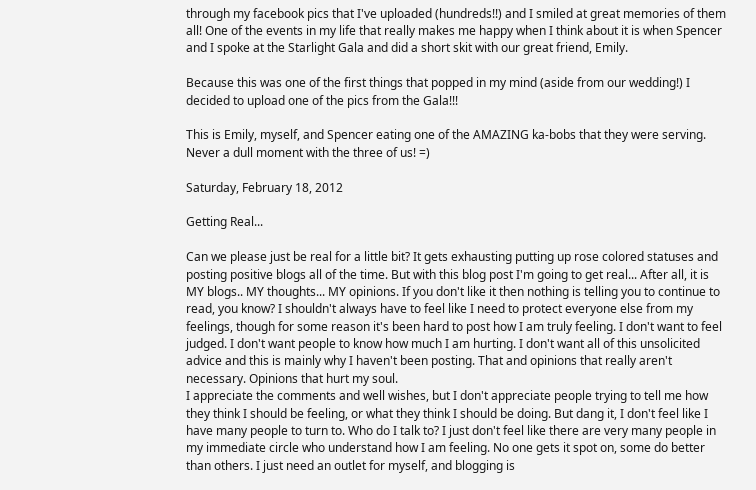through my facebook pics that I've uploaded (hundreds!!) and I smiled at great memories of them all! One of the events in my life that really makes me happy when I think about it is when Spencer and I spoke at the Starlight Gala and did a short skit with our great friend, Emily.

Because this was one of the first things that popped in my mind (aside from our wedding!) I decided to upload one of the pics from the Gala!!!

This is Emily, myself, and Spencer eating one of the AMAZING ka-bobs that they were serving. Never a dull moment with the three of us! =)

Saturday, February 18, 2012

Getting Real...

Can we please just be real for a little bit? It gets exhausting putting up rose colored statuses and posting positive blogs all of the time. But with this blog post I'm going to get real... After all, it is MY blogs.. MY thoughts... MY opinions. If you don't like it then nothing is telling you to continue to read, you know? I shouldn't always have to feel like I need to protect everyone else from my feelings, though for some reason it's been hard to post how I am truly feeling. I don't want to feel judged. I don't want people to know how much I am hurting. I don't want all of this unsolicited advice and this is mainly why I haven't been posting. That and opinions that really aren't necessary. Opinions that hurt my soul.
I appreciate the comments and well wishes, but I don't appreciate people trying to tell me how they think I should be feeling, or what they think I should be doing. But dang it, I don't feel like I have many people to turn to. Who do I talk to? I just don't feel like there are very many people in my immediate circle who understand how I am feeling. No one gets it spot on, some do better than others. I just need an outlet for myself, and blogging is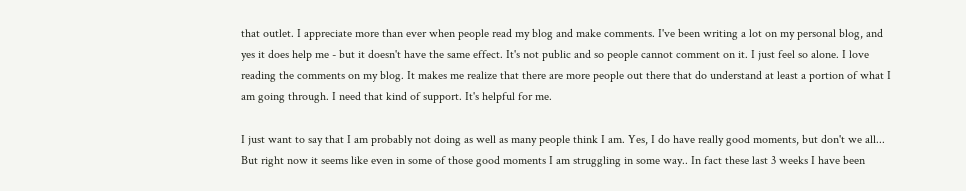that outlet. I appreciate more than ever when people read my blog and make comments. I've been writing a lot on my personal blog, and yes it does help me - but it doesn't have the same effect. It's not public and so people cannot comment on it. I just feel so alone. I love reading the comments on my blog. It makes me realize that there are more people out there that do understand at least a portion of what I am going through. I need that kind of support. It's helpful for me.

I just want to say that I am probably not doing as well as many people think I am. Yes, I do have really good moments, but don't we all... But right now it seems like even in some of those good moments I am struggling in some way.. In fact these last 3 weeks I have been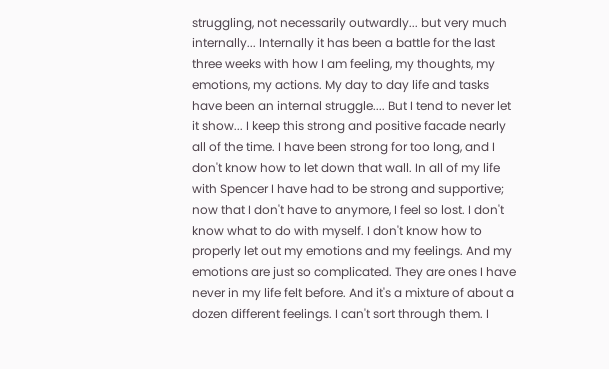struggling, not necessarily outwardly... but very much internally... Internally it has been a battle for the last three weeks with how I am feeling, my thoughts, my emotions, my actions. My day to day life and tasks have been an internal struggle.... But I tend to never let it show... I keep this strong and positive facade nearly all of the time. I have been strong for too long, and I don't know how to let down that wall. In all of my life with Spencer I have had to be strong and supportive; now that I don't have to anymore, I feel so lost. I don't know what to do with myself. I don't know how to properly let out my emotions and my feelings. And my emotions are just so complicated. They are ones I have never in my life felt before. And it's a mixture of about a dozen different feelings. I can't sort through them. I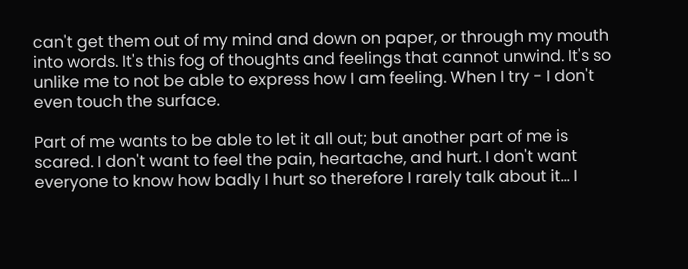can't get them out of my mind and down on paper, or through my mouth into words. It's this fog of thoughts and feelings that cannot unwind. It's so unlike me to not be able to express how I am feeling. When I try - I don't even touch the surface.

Part of me wants to be able to let it all out; but another part of me is scared. I don't want to feel the pain, heartache, and hurt. I don't want everyone to know how badly I hurt so therefore I rarely talk about it... I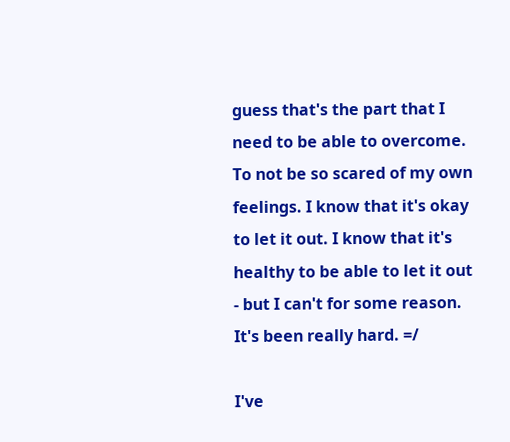guess that's the part that I need to be able to overcome. To not be so scared of my own feelings. I know that it's okay to let it out. I know that it's healthy to be able to let it out - but I can't for some reason. It's been really hard. =/

I've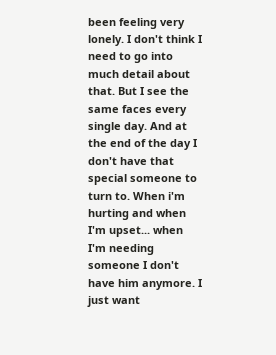been feeling very lonely. I don't think I need to go into much detail about that. But I see the same faces every single day. And at the end of the day I don't have that special someone to turn to. When i'm hurting and when I'm upset... when I'm needing someone I don't have him anymore. I just want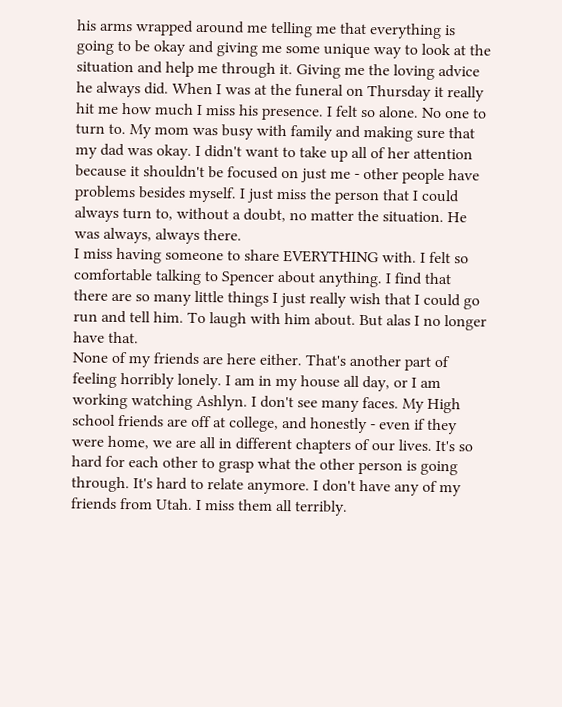his arms wrapped around me telling me that everything is going to be okay and giving me some unique way to look at the situation and help me through it. Giving me the loving advice he always did. When I was at the funeral on Thursday it really hit me how much I miss his presence. I felt so alone. No one to turn to. My mom was busy with family and making sure that my dad was okay. I didn't want to take up all of her attention because it shouldn't be focused on just me - other people have problems besides myself. I just miss the person that I could always turn to, without a doubt, no matter the situation. He was always, always there.
I miss having someone to share EVERYTHING with. I felt so comfortable talking to Spencer about anything. I find that there are so many little things I just really wish that I could go run and tell him. To laugh with him about. But alas I no longer have that.
None of my friends are here either. That's another part of feeling horribly lonely. I am in my house all day, or I am working watching Ashlyn. I don't see many faces. My High school friends are off at college, and honestly - even if they were home, we are all in different chapters of our lives. It's so hard for each other to grasp what the other person is going through. It's hard to relate anymore. I don't have any of my friends from Utah. I miss them all terribly.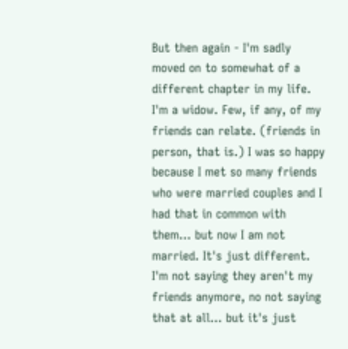But then again - I'm sadly moved on to somewhat of a different chapter in my life. I'm a widow. Few, if any, of my friends can relate. (friends in person, that is.) I was so happy because I met so many friends who were married couples and I had that in common with them... but now I am not married. It's just different. I'm not saying they aren't my friends anymore, no not saying that at all... but it's just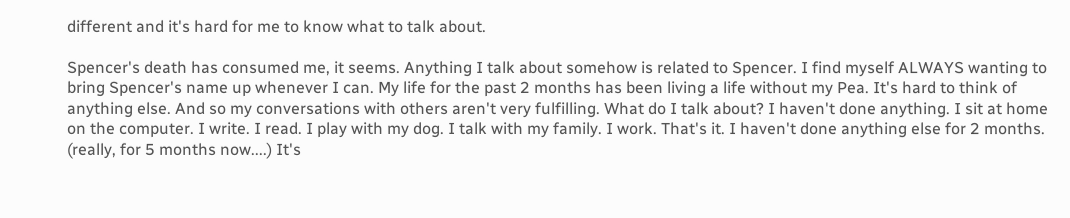different and it's hard for me to know what to talk about.

Spencer's death has consumed me, it seems. Anything I talk about somehow is related to Spencer. I find myself ALWAYS wanting to bring Spencer's name up whenever I can. My life for the past 2 months has been living a life without my Pea. It's hard to think of anything else. And so my conversations with others aren't very fulfilling. What do I talk about? I haven't done anything. I sit at home on the computer. I write. I read. I play with my dog. I talk with my family. I work. That's it. I haven't done anything else for 2 months. (really, for 5 months now....) It's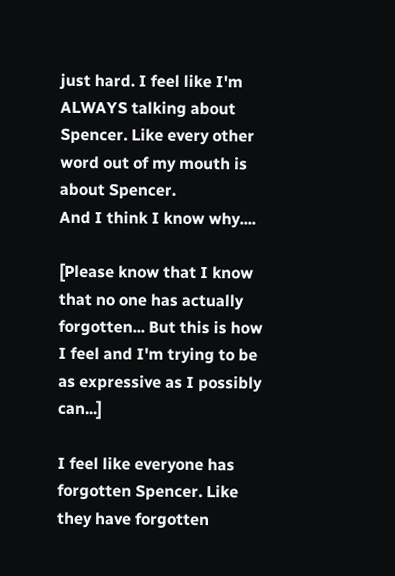just hard. I feel like I'm ALWAYS talking about Spencer. Like every other word out of my mouth is about Spencer.
And I think I know why....

[Please know that I know that no one has actually forgotten... But this is how I feel and I'm trying to be as expressive as I possibly can...]

I feel like everyone has forgotten Spencer. Like they have forgotten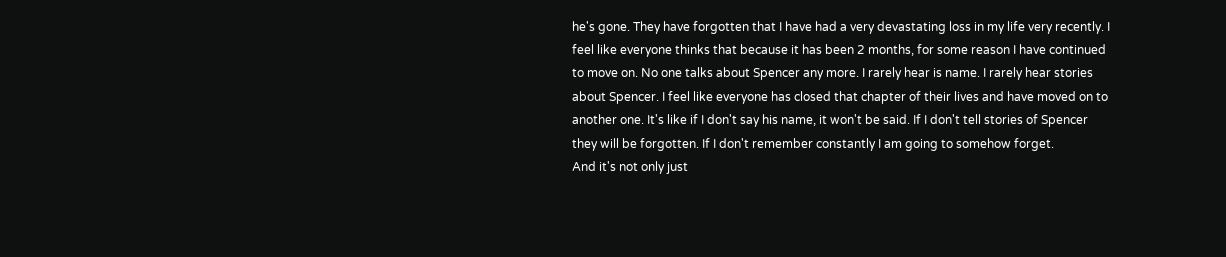he's gone. They have forgotten that I have had a very devastating loss in my life very recently. I feel like everyone thinks that because it has been 2 months, for some reason I have continued to move on. No one talks about Spencer any more. I rarely hear is name. I rarely hear stories about Spencer. I feel like everyone has closed that chapter of their lives and have moved on to another one. It's like if I don't say his name, it won't be said. If I don't tell stories of Spencer they will be forgotten. If I don't remember constantly I am going to somehow forget.
And it's not only just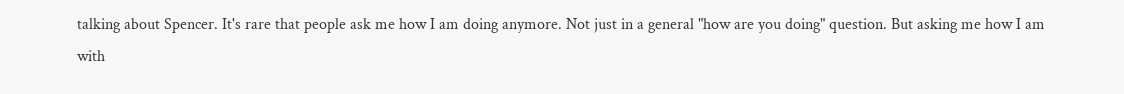talking about Spencer. It's rare that people ask me how I am doing anymore. Not just in a general "how are you doing" question. But asking me how I am with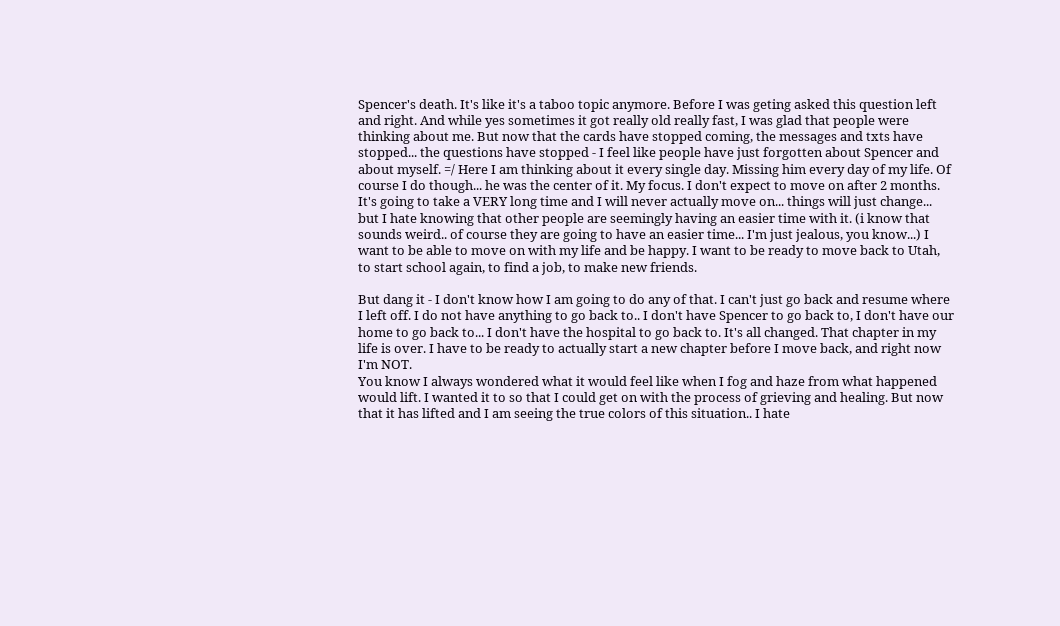Spencer's death. It's like it's a taboo topic anymore. Before I was geting asked this question left and right. And while yes sometimes it got really old really fast, I was glad that people were thinking about me. But now that the cards have stopped coming, the messages and txts have stopped... the questions have stopped - I feel like people have just forgotten about Spencer and about myself. =/ Here I am thinking about it every single day. Missing him every day of my life. Of course I do though... he was the center of it. My focus. I don't expect to move on after 2 months. It's going to take a VERY long time and I will never actually move on... things will just change... but I hate knowing that other people are seemingly having an easier time with it. (i know that sounds weird.. of course they are going to have an easier time... I'm just jealous, you know...) I want to be able to move on with my life and be happy. I want to be ready to move back to Utah, to start school again, to find a job, to make new friends.

But dang it - I don't know how I am going to do any of that. I can't just go back and resume where I left off. I do not have anything to go back to.. I don't have Spencer to go back to, I don't have our home to go back to... I don't have the hospital to go back to. It's all changed. That chapter in my life is over. I have to be ready to actually start a new chapter before I move back, and right now I'm NOT.
You know I always wondered what it would feel like when I fog and haze from what happened would lift. I wanted it to so that I could get on with the process of grieving and healing. But now that it has lifted and I am seeing the true colors of this situation.. I hate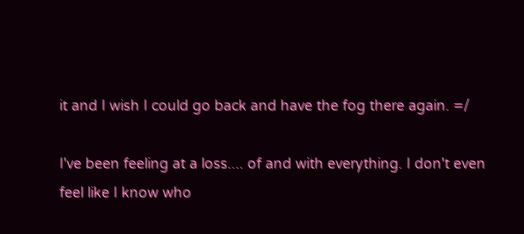it and I wish I could go back and have the fog there again. =/

I've been feeling at a loss.... of and with everything. I don't even feel like I know who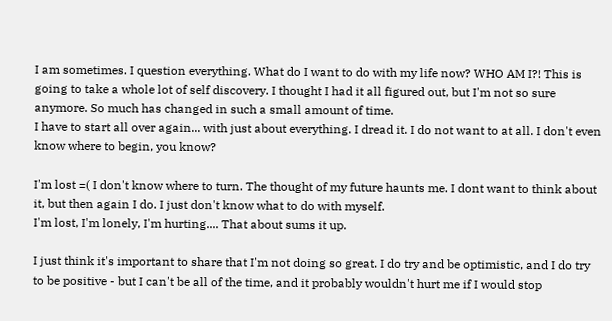I am sometimes. I question everything. What do I want to do with my life now? WHO AM I?! This is going to take a whole lot of self discovery. I thought I had it all figured out, but I'm not so sure anymore. So much has changed in such a small amount of time.
I have to start all over again... with just about everything. I dread it. I do not want to at all. I don't even know where to begin, you know?

I'm lost =( I don't know where to turn. The thought of my future haunts me. I dont want to think about it, but then again I do. I just don't know what to do with myself.
I'm lost, I'm lonely, I'm hurting.... That about sums it up.

I just think it's important to share that I'm not doing so great. I do try and be optimistic, and I do try to be positive - but I can't be all of the time, and it probably wouldn't hurt me if I would stop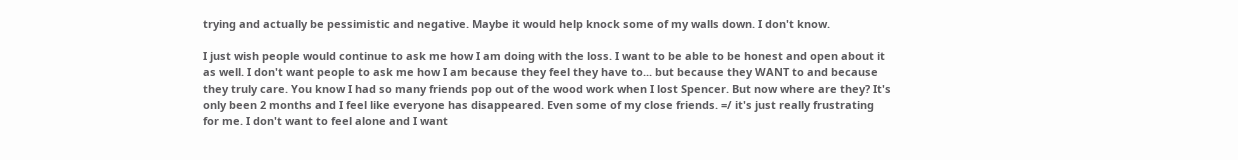trying and actually be pessimistic and negative. Maybe it would help knock some of my walls down. I don't know.

I just wish people would continue to ask me how I am doing with the loss. I want to be able to be honest and open about it as well. I don't want people to ask me how I am because they feel they have to... but because they WANT to and because they truly care. You know I had so many friends pop out of the wood work when I lost Spencer. But now where are they? It's only been 2 months and I feel like everyone has disappeared. Even some of my close friends. =/ it's just really frustrating for me. I don't want to feel alone and I want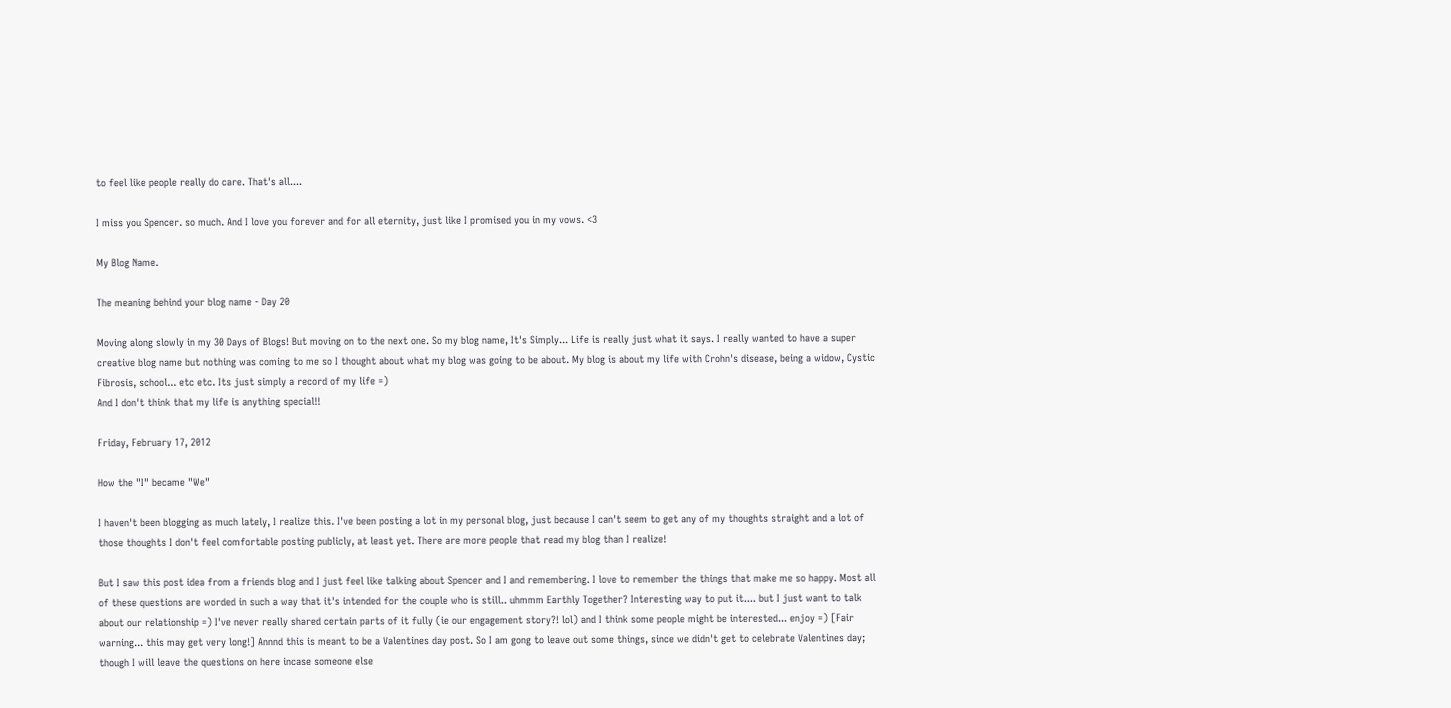to feel like people really do care. That's all....

I miss you Spencer. so much. And I love you forever and for all eternity, just like I promised you in my vows. <3

My Blog Name.

The meaning behind your blog name - Day 20

Moving along slowly in my 30 Days of Blogs! But moving on to the next one. So my blog name, It's Simply... Life is really just what it says. I really wanted to have a super creative blog name but nothing was coming to me so I thought about what my blog was going to be about. My blog is about my life with Crohn's disease, being a widow, Cystic Fibrosis, school... etc etc. Its just simply a record of my life =)
And I don't think that my life is anything special!!

Friday, February 17, 2012

How the "I" became "We"

I haven't been blogging as much lately, I realize this. I've been posting a lot in my personal blog, just because I can't seem to get any of my thoughts straight and a lot of those thoughts I don't feel comfortable posting publicly, at least yet. There are more people that read my blog than I realize!

But I saw this post idea from a friends blog and I just feel like talking about Spencer and I and remembering. I love to remember the things that make me so happy. Most all of these questions are worded in such a way that it's intended for the couple who is still.. uhmmm Earthly Together? Interesting way to put it.... but I just want to talk about our relationship =) I've never really shared certain parts of it fully (ie our engagement story?! lol) and I think some people might be interested... enjoy =) [Fair warning... this may get very long!] Annnd this is meant to be a Valentines day post. So I am gong to leave out some things, since we didn't get to celebrate Valentines day; though I will leave the questions on here incase someone else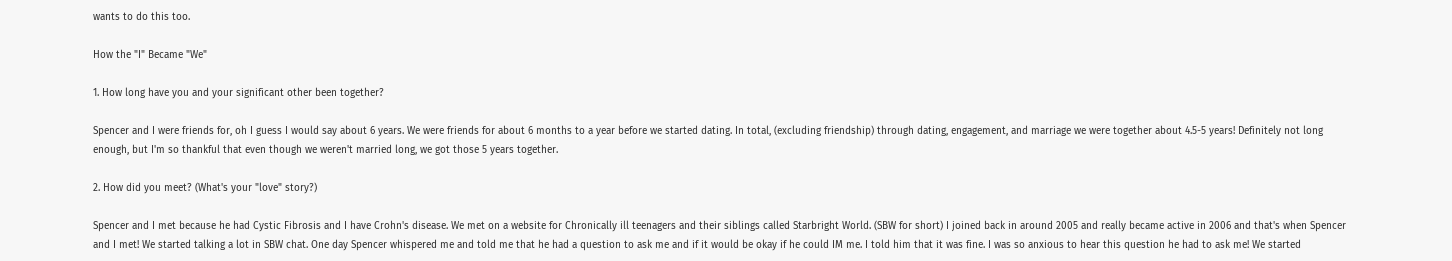wants to do this too.

How the "I" Became "We"

1. How long have you and your significant other been together?

Spencer and I were friends for, oh I guess I would say about 6 years. We were friends for about 6 months to a year before we started dating. In total, (excluding friendship) through dating, engagement, and marriage we were together about 4.5-5 years! Definitely not long enough, but I'm so thankful that even though we weren't married long, we got those 5 years together.

2. How did you meet? (What's your "love" story?)

Spencer and I met because he had Cystic Fibrosis and I have Crohn's disease. We met on a website for Chronically ill teenagers and their siblings called Starbright World. (SBW for short) I joined back in around 2005 and really became active in 2006 and that's when Spencer and I met! We started talking a lot in SBW chat. One day Spencer whispered me and told me that he had a question to ask me and if it would be okay if he could IM me. I told him that it was fine. I was so anxious to hear this question he had to ask me! We started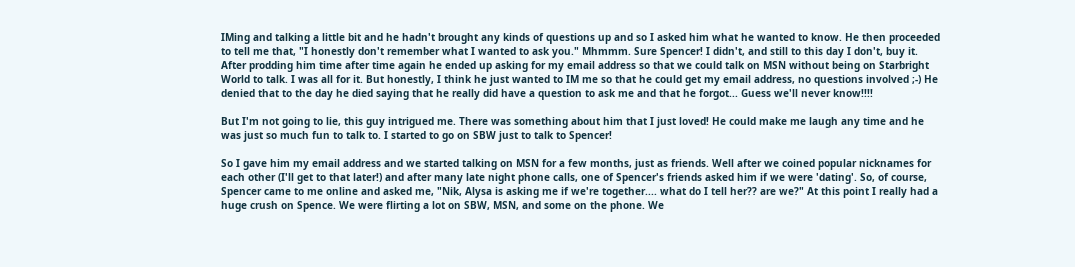IMing and talking a little bit and he hadn't brought any kinds of questions up and so I asked him what he wanted to know. He then proceeded to tell me that, "I honestly don't remember what I wanted to ask you." Mhmmm. Sure Spencer! I didn't, and still to this day I don't, buy it. After prodding him time after time again he ended up asking for my email address so that we could talk on MSN without being on Starbright World to talk. I was all for it. But honestly, I think he just wanted to IM me so that he could get my email address, no questions involved ;-) He denied that to the day he died saying that he really did have a question to ask me and that he forgot... Guess we'll never know!!!!

But I'm not going to lie, this guy intrigued me. There was something about him that I just loved! He could make me laugh any time and he was just so much fun to talk to. I started to go on SBW just to talk to Spencer!

So I gave him my email address and we started talking on MSN for a few months, just as friends. Well after we coined popular nicknames for each other (I'll get to that later!) and after many late night phone calls, one of Spencer's friends asked him if we were 'dating'. So, of course, Spencer came to me online and asked me, "Nik, Alysa is asking me if we're together.... what do I tell her?? are we?" At this point I really had a huge crush on Spence. We were flirting a lot on SBW, MSN, and some on the phone. We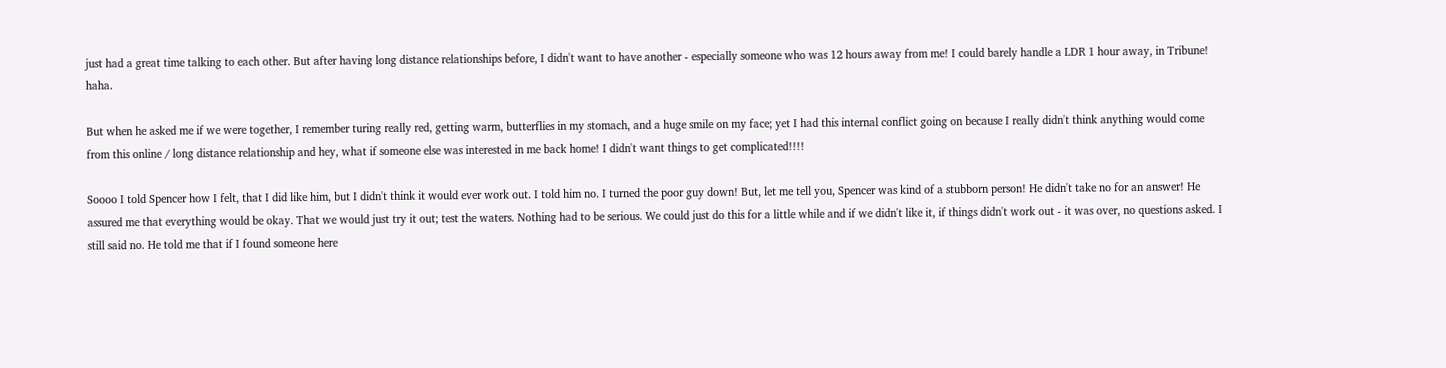just had a great time talking to each other. But after having long distance relationships before, I didn't want to have another - especially someone who was 12 hours away from me! I could barely handle a LDR 1 hour away, in Tribune! haha.

But when he asked me if we were together, I remember turing really red, getting warm, butterflies in my stomach, and a huge smile on my face; yet I had this internal conflict going on because I really didn't think anything would come from this online / long distance relationship and hey, what if someone else was interested in me back home! I didn't want things to get complicated!!!!

Soooo I told Spencer how I felt, that I did like him, but I didn't think it would ever work out. I told him no. I turned the poor guy down! But, let me tell you, Spencer was kind of a stubborn person! He didn't take no for an answer! He assured me that everything would be okay. That we would just try it out; test the waters. Nothing had to be serious. We could just do this for a little while and if we didn't like it, if things didn't work out - it was over, no questions asked. I still said no. He told me that if I found someone here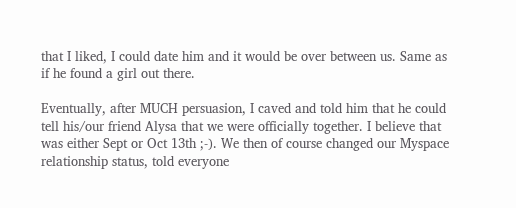that I liked, I could date him and it would be over between us. Same as if he found a girl out there.

Eventually, after MUCH persuasion, I caved and told him that he could tell his/our friend Alysa that we were officially together. I believe that was either Sept or Oct 13th ;-). We then of course changed our Myspace relationship status, told everyone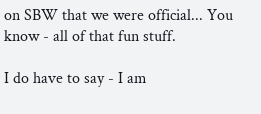on SBW that we were official... You know - all of that fun stuff.

I do have to say - I am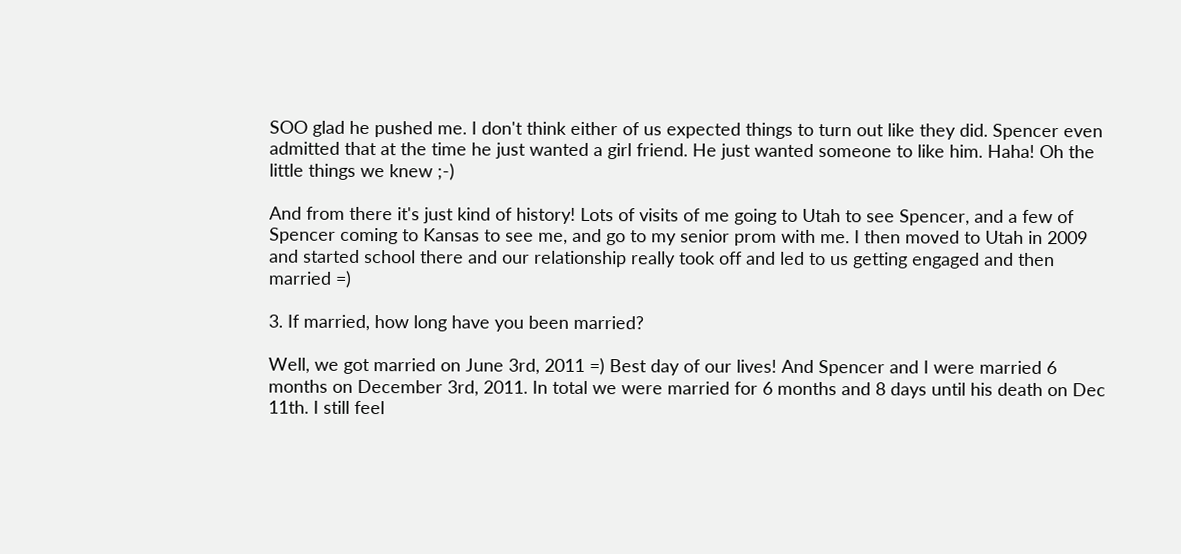SOO glad he pushed me. I don't think either of us expected things to turn out like they did. Spencer even admitted that at the time he just wanted a girl friend. He just wanted someone to like him. Haha! Oh the little things we knew ;-)

And from there it's just kind of history! Lots of visits of me going to Utah to see Spencer, and a few of Spencer coming to Kansas to see me, and go to my senior prom with me. I then moved to Utah in 2009 and started school there and our relationship really took off and led to us getting engaged and then married =)

3. If married, how long have you been married?

Well, we got married on June 3rd, 2011 =) Best day of our lives! And Spencer and I were married 6 months on December 3rd, 2011. In total we were married for 6 months and 8 days until his death on Dec 11th. I still feel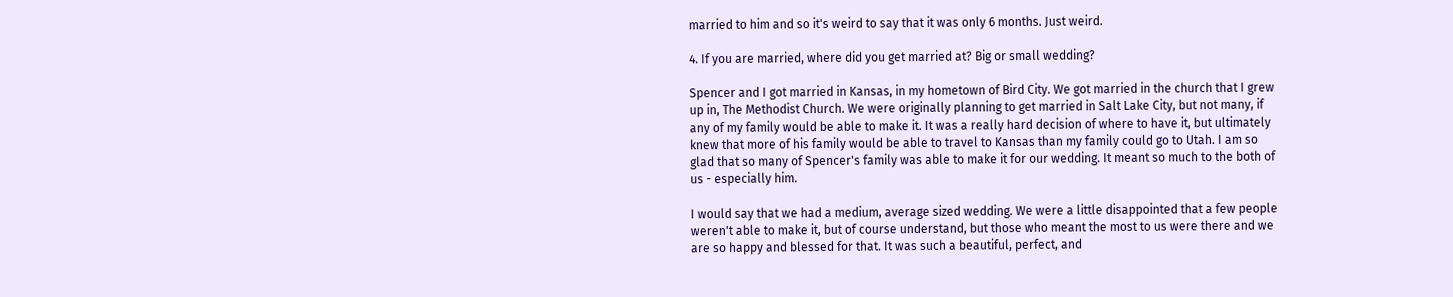married to him and so it's weird to say that it was only 6 months. Just weird.

4. If you are married, where did you get married at? Big or small wedding?

Spencer and I got married in Kansas, in my hometown of Bird City. We got married in the church that I grew up in, The Methodist Church. We were originally planning to get married in Salt Lake City, but not many, if any of my family would be able to make it. It was a really hard decision of where to have it, but ultimately knew that more of his family would be able to travel to Kansas than my family could go to Utah. I am so glad that so many of Spencer's family was able to make it for our wedding. It meant so much to the both of us - especially him.

I would say that we had a medium, average sized wedding. We were a little disappointed that a few people weren't able to make it, but of course understand, but those who meant the most to us were there and we are so happy and blessed for that. It was such a beautiful, perfect, and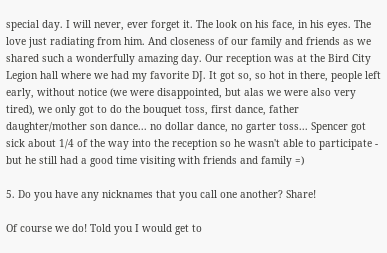special day. I will never, ever forget it. The look on his face, in his eyes. The love just radiating from him. And closeness of our family and friends as we shared such a wonderfully amazing day. Our reception was at the Bird City Legion hall where we had my favorite DJ. It got so, so hot in there, people left early, without notice (we were disappointed, but alas we were also very tired), we only got to do the bouquet toss, first dance, father daughter/mother son dance... no dollar dance, no garter toss... Spencer got sick about 1/4 of the way into the reception so he wasn't able to participate - but he still had a good time visiting with friends and family =)

5. Do you have any nicknames that you call one another? Share!

Of course we do! Told you I would get to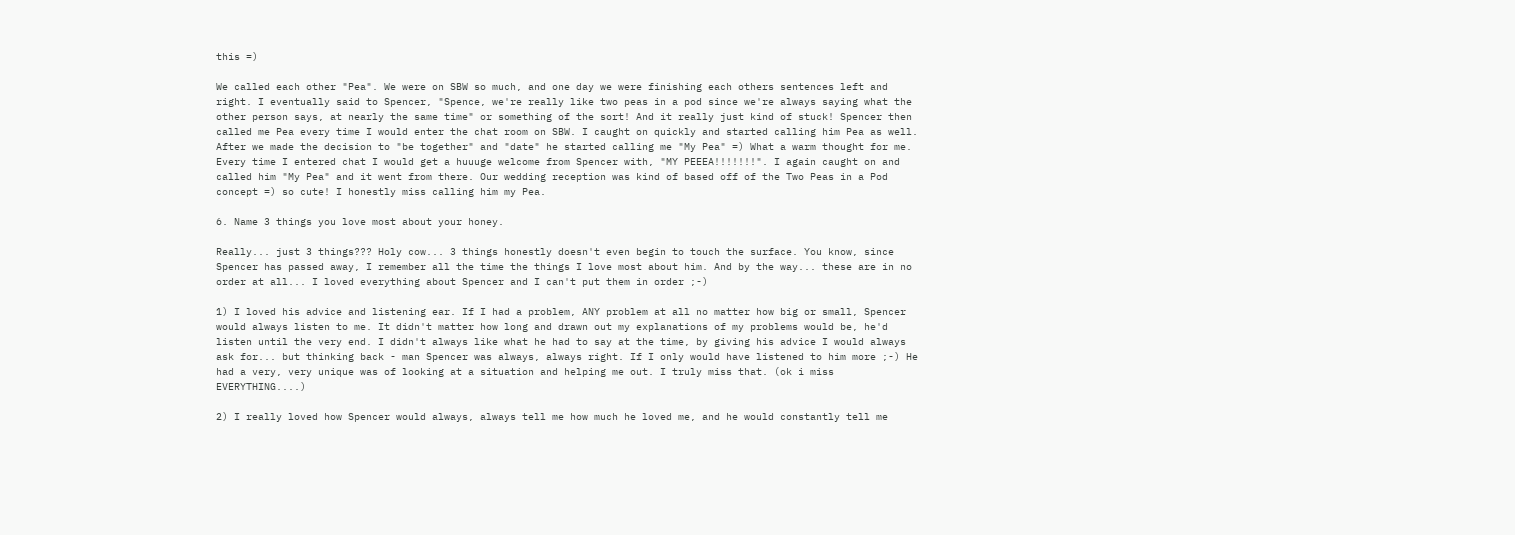this =)

We called each other "Pea". We were on SBW so much, and one day we were finishing each others sentences left and right. I eventually said to Spencer, "Spence, we're really like two peas in a pod since we're always saying what the other person says, at nearly the same time" or something of the sort! And it really just kind of stuck! Spencer then called me Pea every time I would enter the chat room on SBW. I caught on quickly and started calling him Pea as well. After we made the decision to "be together" and "date" he started calling me "My Pea" =) What a warm thought for me. Every time I entered chat I would get a huuuge welcome from Spencer with, "MY PEEEA!!!!!!!". I again caught on and called him "My Pea" and it went from there. Our wedding reception was kind of based off of the Two Peas in a Pod concept =) so cute! I honestly miss calling him my Pea.

6. Name 3 things you love most about your honey.

Really... just 3 things??? Holy cow... 3 things honestly doesn't even begin to touch the surface. You know, since Spencer has passed away, I remember all the time the things I love most about him. And by the way... these are in no order at all... I loved everything about Spencer and I can't put them in order ;-)

1) I loved his advice and listening ear. If I had a problem, ANY problem at all no matter how big or small, Spencer would always listen to me. It didn't matter how long and drawn out my explanations of my problems would be, he'd listen until the very end. I didn't always like what he had to say at the time, by giving his advice I would always ask for... but thinking back - man Spencer was always, always right. If I only would have listened to him more ;-) He had a very, very unique was of looking at a situation and helping me out. I truly miss that. (ok i miss EVERYTHING....)

2) I really loved how Spencer would always, always tell me how much he loved me, and he would constantly tell me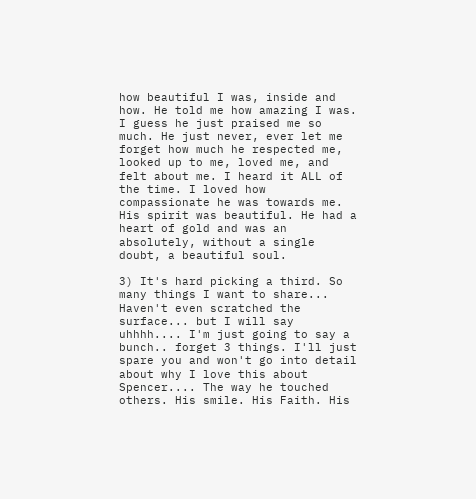how beautiful I was, inside and how. He told me how amazing I was. I guess he just praised me so much. He just never, ever let me forget how much he respected me, looked up to me, loved me, and felt about me. I heard it ALL of the time. I loved how compassionate he was towards me. His spirit was beautiful. He had a heart of gold and was an absolutely, without a single doubt, a beautiful soul.

3) It's hard picking a third. So many things I want to share... Haven't even scratched the surface... but I will say uhhhh.... I'm just going to say a bunch.. forget 3 things. I'll just spare you and won't go into detail about why I love this about Spencer.... The way he touched others. His smile. His Faith. His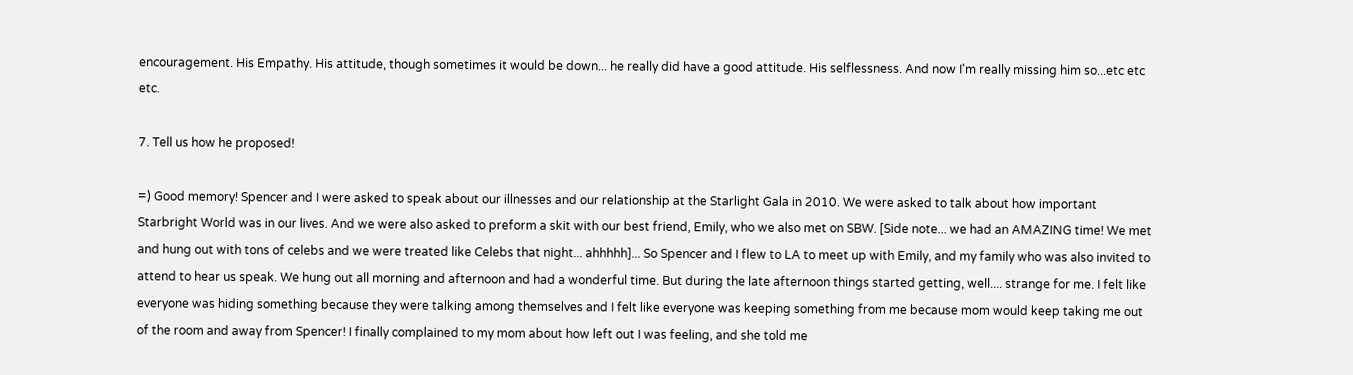encouragement. His Empathy. His attitude, though sometimes it would be down... he really did have a good attitude. His selflessness. And now I'm really missing him so...etc etc etc.

7. Tell us how he proposed!

=) Good memory! Spencer and I were asked to speak about our illnesses and our relationship at the Starlight Gala in 2010. We were asked to talk about how important Starbright World was in our lives. And we were also asked to preform a skit with our best friend, Emily, who we also met on SBW. [Side note... we had an AMAZING time! We met and hung out with tons of celebs and we were treated like Celebs that night... ahhhhh]... So Spencer and I flew to LA to meet up with Emily, and my family who was also invited to attend to hear us speak. We hung out all morning and afternoon and had a wonderful time. But during the late afternoon things started getting, well.... strange for me. I felt like everyone was hiding something because they were talking among themselves and I felt like everyone was keeping something from me because mom would keep taking me out of the room and away from Spencer! I finally complained to my mom about how left out I was feeling, and she told me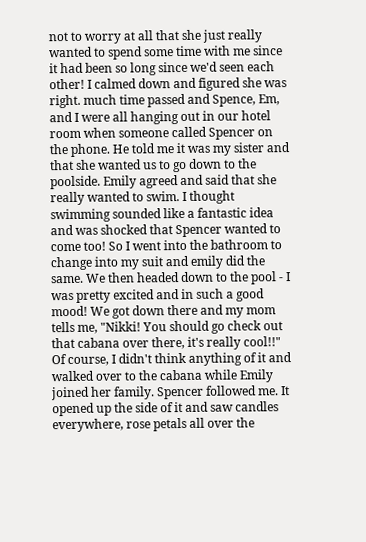not to worry at all that she just really wanted to spend some time with me since it had been so long since we'd seen each other! I calmed down and figured she was right. much time passed and Spence, Em, and I were all hanging out in our hotel room when someone called Spencer on the phone. He told me it was my sister and that she wanted us to go down to the poolside. Emily agreed and said that she really wanted to swim. I thought swimming sounded like a fantastic idea and was shocked that Spencer wanted to come too! So I went into the bathroom to change into my suit and emily did the same. We then headed down to the pool - I was pretty excited and in such a good mood! We got down there and my mom tells me, "Nikki! You should go check out that cabana over there, it's really cool!!" Of course, I didn't think anything of it and walked over to the cabana while Emily joined her family. Spencer followed me. It opened up the side of it and saw candles everywhere, rose petals all over the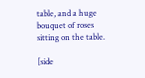table, and a huge bouquet of roses sitting on the table.

[side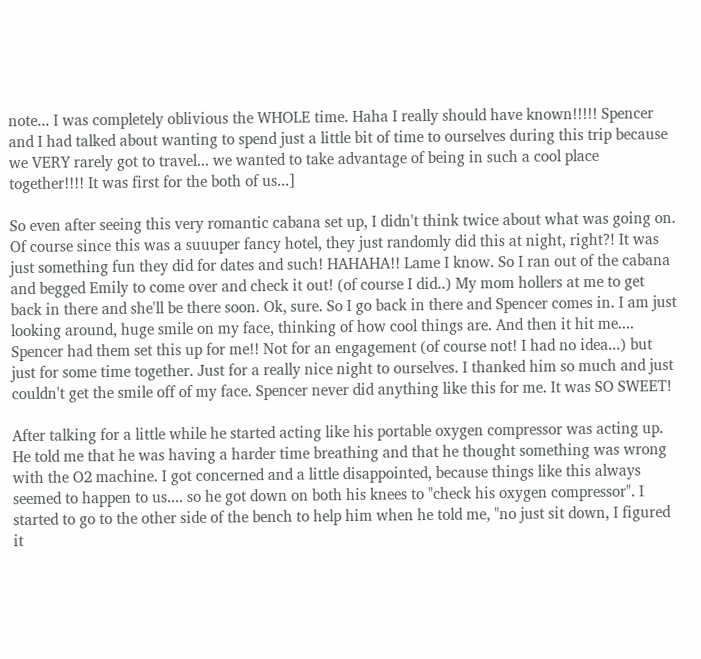note... I was completely oblivious the WHOLE time. Haha I really should have known!!!!! Spencer and I had talked about wanting to spend just a little bit of time to ourselves during this trip because we VERY rarely got to travel... we wanted to take advantage of being in such a cool place together!!!! It was first for the both of us...]

So even after seeing this very romantic cabana set up, I didn't think twice about what was going on. Of course since this was a suuuper fancy hotel, they just randomly did this at night, right?! It was just something fun they did for dates and such! HAHAHA!! Lame I know. So I ran out of the cabana and begged Emily to come over and check it out! (of course I did..) My mom hollers at me to get back in there and she'll be there soon. Ok, sure. So I go back in there and Spencer comes in. I am just looking around, huge smile on my face, thinking of how cool things are. And then it hit me.... Spencer had them set this up for me!! Not for an engagement (of course not! I had no idea...) but just for some time together. Just for a really nice night to ourselves. I thanked him so much and just couldn't get the smile off of my face. Spencer never did anything like this for me. It was SO SWEET!

After talking for a little while he started acting like his portable oxygen compressor was acting up. He told me that he was having a harder time breathing and that he thought something was wrong with the O2 machine. I got concerned and a little disappointed, because things like this always seemed to happen to us.... so he got down on both his knees to "check his oxygen compressor". I started to go to the other side of the bench to help him when he told me, "no just sit down, I figured it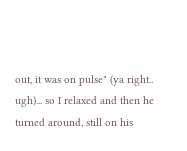out, it was on pulse" (ya right.. ugh)... so I relaxed and then he turned around, still on his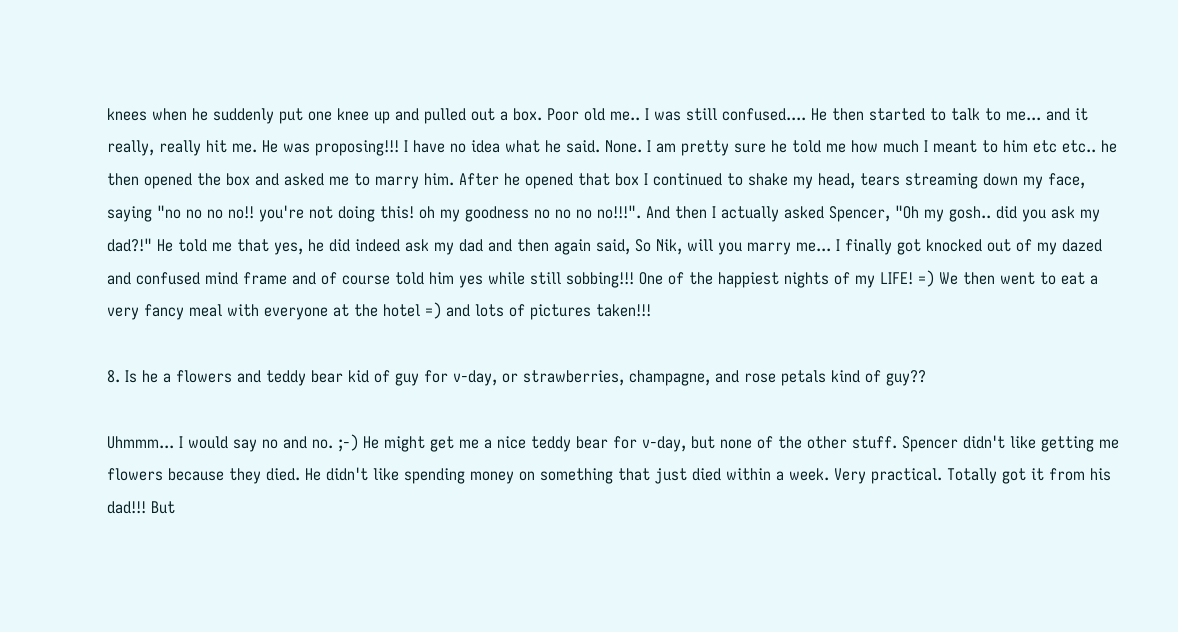knees when he suddenly put one knee up and pulled out a box. Poor old me.. I was still confused.... He then started to talk to me... and it really, really hit me. He was proposing!!! I have no idea what he said. None. I am pretty sure he told me how much I meant to him etc etc.. he then opened the box and asked me to marry him. After he opened that box I continued to shake my head, tears streaming down my face, saying "no no no no!! you're not doing this! oh my goodness no no no no!!!". And then I actually asked Spencer, "Oh my gosh.. did you ask my dad?!" He told me that yes, he did indeed ask my dad and then again said, So Nik, will you marry me... I finally got knocked out of my dazed and confused mind frame and of course told him yes while still sobbing!!! One of the happiest nights of my LIFE! =) We then went to eat a very fancy meal with everyone at the hotel =) and lots of pictures taken!!!

8. Is he a flowers and teddy bear kid of guy for v-day, or strawberries, champagne, and rose petals kind of guy??

Uhmmm... I would say no and no. ;-) He might get me a nice teddy bear for v-day, but none of the other stuff. Spencer didn't like getting me flowers because they died. He didn't like spending money on something that just died within a week. Very practical. Totally got it from his dad!!! But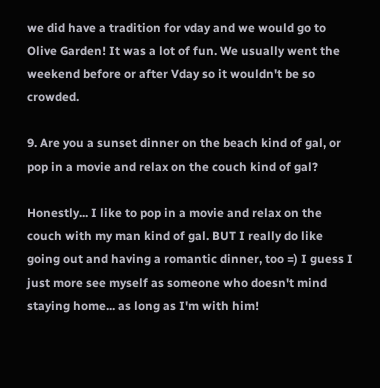we did have a tradition for vday and we would go to Olive Garden! It was a lot of fun. We usually went the weekend before or after Vday so it wouldn't be so crowded.

9. Are you a sunset dinner on the beach kind of gal, or pop in a movie and relax on the couch kind of gal?

Honestly... I like to pop in a movie and relax on the couch with my man kind of gal. BUT I really do like going out and having a romantic dinner, too =) I guess I just more see myself as someone who doesn't mind staying home... as long as I'm with him!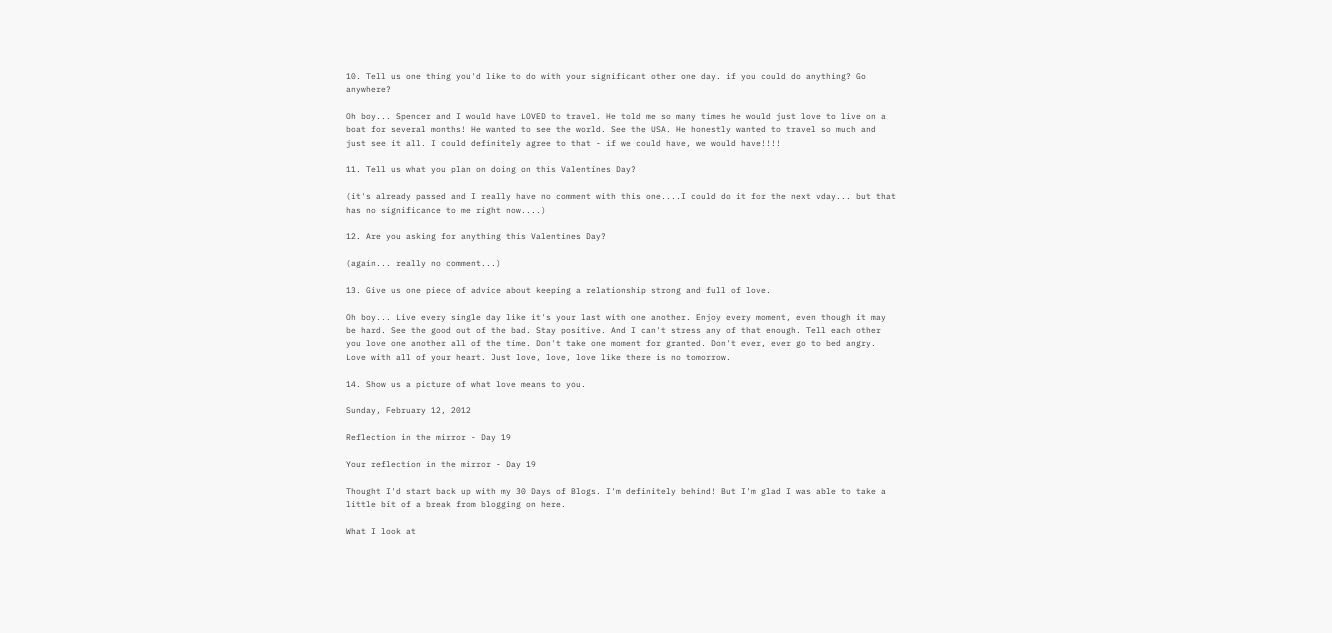10. Tell us one thing you'd like to do with your significant other one day. if you could do anything? Go anywhere?

Oh boy... Spencer and I would have LOVED to travel. He told me so many times he would just love to live on a boat for several months! He wanted to see the world. See the USA. He honestly wanted to travel so much and just see it all. I could definitely agree to that - if we could have, we would have!!!!

11. Tell us what you plan on doing on this Valentines Day?

(it's already passed and I really have no comment with this one....I could do it for the next vday... but that has no significance to me right now....)

12. Are you asking for anything this Valentines Day?

(again... really no comment...)

13. Give us one piece of advice about keeping a relationship strong and full of love.

Oh boy... Live every single day like it's your last with one another. Enjoy every moment, even though it may be hard. See the good out of the bad. Stay positive. And I can't stress any of that enough. Tell each other you love one another all of the time. Don't take one moment for granted. Don't ever, ever go to bed angry. Love with all of your heart. Just love, love, love like there is no tomorrow.

14. Show us a picture of what love means to you.

Sunday, February 12, 2012

Reflection in the mirror - Day 19

Your reflection in the mirror - Day 19

Thought I'd start back up with my 30 Days of Blogs. I'm definitely behind! But I'm glad I was able to take a little bit of a break from blogging on here.

What I look at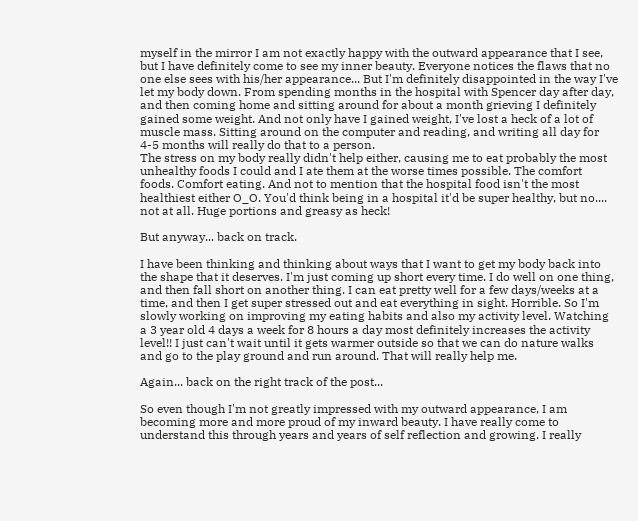myself in the mirror I am not exactly happy with the outward appearance that I see, but I have definitely come to see my inner beauty. Everyone notices the flaws that no one else sees with his/her appearance... But I'm definitely disappointed in the way I've let my body down. From spending months in the hospital with Spencer day after day, and then coming home and sitting around for about a month grieving I definitely gained some weight. And not only have I gained weight, I've lost a heck of a lot of muscle mass. Sitting around on the computer and reading, and writing all day for 4-5 months will really do that to a person.
The stress on my body really didn't help either, causing me to eat probably the most unhealthy foods I could and I ate them at the worse times possible. The comfort foods. Comfort eating. And not to mention that the hospital food isn't the most healthiest either O_O. You'd think being in a hospital it'd be super healthy, but no.... not at all. Huge portions and greasy as heck!

But anyway... back on track.

I have been thinking and thinking about ways that I want to get my body back into the shape that it deserves. I'm just coming up short every time. I do well on one thing, and then fall short on another thing. I can eat pretty well for a few days/weeks at a time, and then I get super stressed out and eat everything in sight. Horrible. So I'm slowly working on improving my eating habits and also my activity level. Watching a 3 year old 4 days a week for 8 hours a day most definitely increases the activity level!! I just can't wait until it gets warmer outside so that we can do nature walks and go to the play ground and run around. That will really help me.

Again... back on the right track of the post...

So even though I'm not greatly impressed with my outward appearance, I am becoming more and more proud of my inward beauty. I have really come to understand this through years and years of self reflection and growing. I really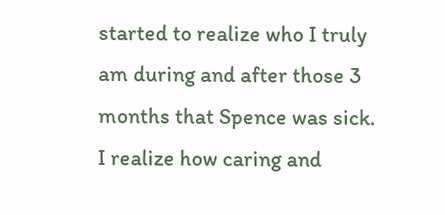started to realize who I truly am during and after those 3 months that Spence was sick. I realize how caring and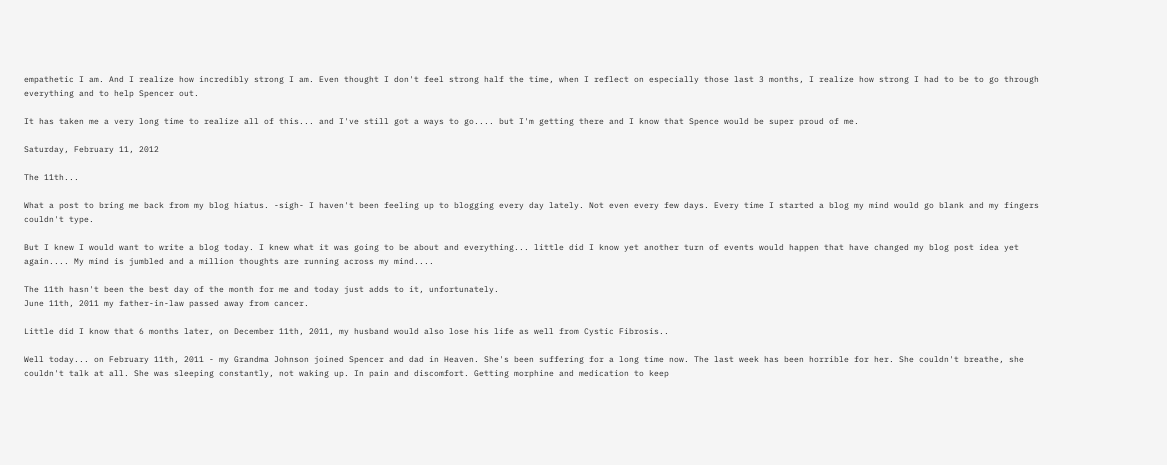empathetic I am. And I realize how incredibly strong I am. Even thought I don't feel strong half the time, when I reflect on especially those last 3 months, I realize how strong I had to be to go through everything and to help Spencer out.

It has taken me a very long time to realize all of this... and I've still got a ways to go.... but I'm getting there and I know that Spence would be super proud of me.

Saturday, February 11, 2012

The 11th...

What a post to bring me back from my blog hiatus. -sigh- I haven't been feeling up to blogging every day lately. Not even every few days. Every time I started a blog my mind would go blank and my fingers couldn't type.

But I knew I would want to write a blog today. I knew what it was going to be about and everything... little did I know yet another turn of events would happen that have changed my blog post idea yet again.... My mind is jumbled and a million thoughts are running across my mind....

The 11th hasn't been the best day of the month for me and today just adds to it, unfortunately.
June 11th, 2011 my father-in-law passed away from cancer.

Little did I know that 6 months later, on December 11th, 2011, my husband would also lose his life as well from Cystic Fibrosis..

Well today... on February 11th, 2011 - my Grandma Johnson joined Spencer and dad in Heaven. She's been suffering for a long time now. The last week has been horrible for her. She couldn't breathe, she couldn't talk at all. She was sleeping constantly, not waking up. In pain and discomfort. Getting morphine and medication to keep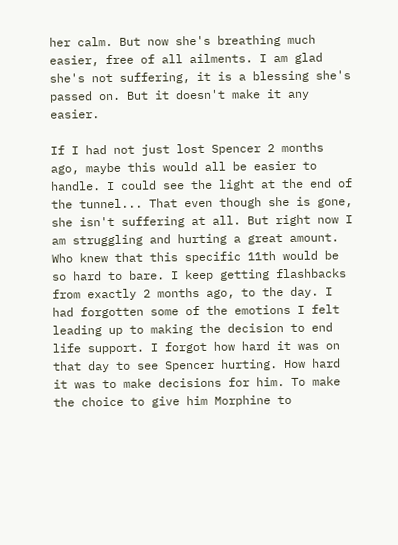her calm. But now she's breathing much easier, free of all ailments. I am glad she's not suffering, it is a blessing she's passed on. But it doesn't make it any easier.

If I had not just lost Spencer 2 months ago, maybe this would all be easier to handle. I could see the light at the end of the tunnel... That even though she is gone, she isn't suffering at all. But right now I am struggling and hurting a great amount. Who knew that this specific 11th would be so hard to bare. I keep getting flashbacks from exactly 2 months ago, to the day. I had forgotten some of the emotions I felt leading up to making the decision to end life support. I forgot how hard it was on that day to see Spencer hurting. How hard it was to make decisions for him. To make the choice to give him Morphine to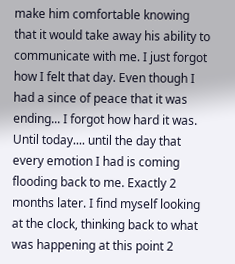make him comfortable knowing that it would take away his ability to communicate with me. I just forgot how I felt that day. Even though I had a since of peace that it was ending... I forgot how hard it was.
Until today.... until the day that every emotion I had is coming flooding back to me. Exactly 2 months later. I find myself looking at the clock, thinking back to what was happening at this point 2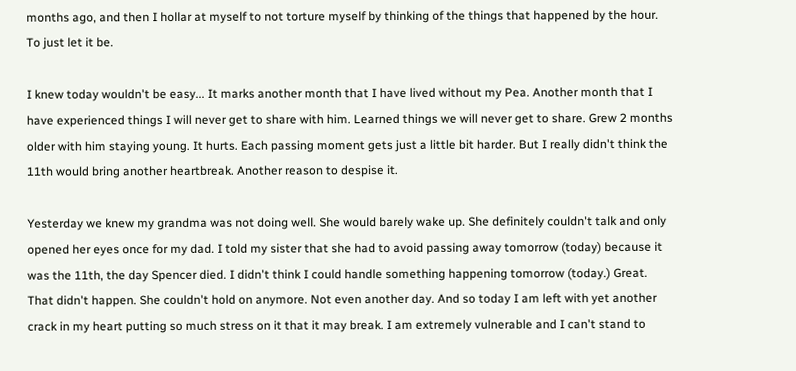months ago, and then I hollar at myself to not torture myself by thinking of the things that happened by the hour. To just let it be.

I knew today wouldn't be easy... It marks another month that I have lived without my Pea. Another month that I have experienced things I will never get to share with him. Learned things we will never get to share. Grew 2 months older with him staying young. It hurts. Each passing moment gets just a little bit harder. But I really didn't think the 11th would bring another heartbreak. Another reason to despise it.

Yesterday we knew my grandma was not doing well. She would barely wake up. She definitely couldn't talk and only opened her eyes once for my dad. I told my sister that she had to avoid passing away tomorrow (today) because it was the 11th, the day Spencer died. I didn't think I could handle something happening tomorrow (today.) Great. That didn't happen. She couldn't hold on anymore. Not even another day. And so today I am left with yet another crack in my heart putting so much stress on it that it may break. I am extremely vulnerable and I can't stand to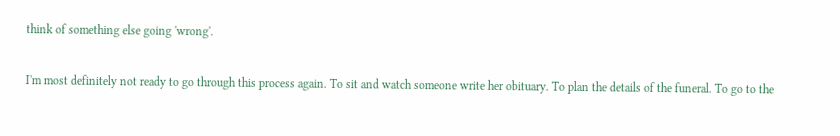think of something else going 'wrong'.

I'm most definitely not ready to go through this process again. To sit and watch someone write her obituary. To plan the details of the funeral. To go to the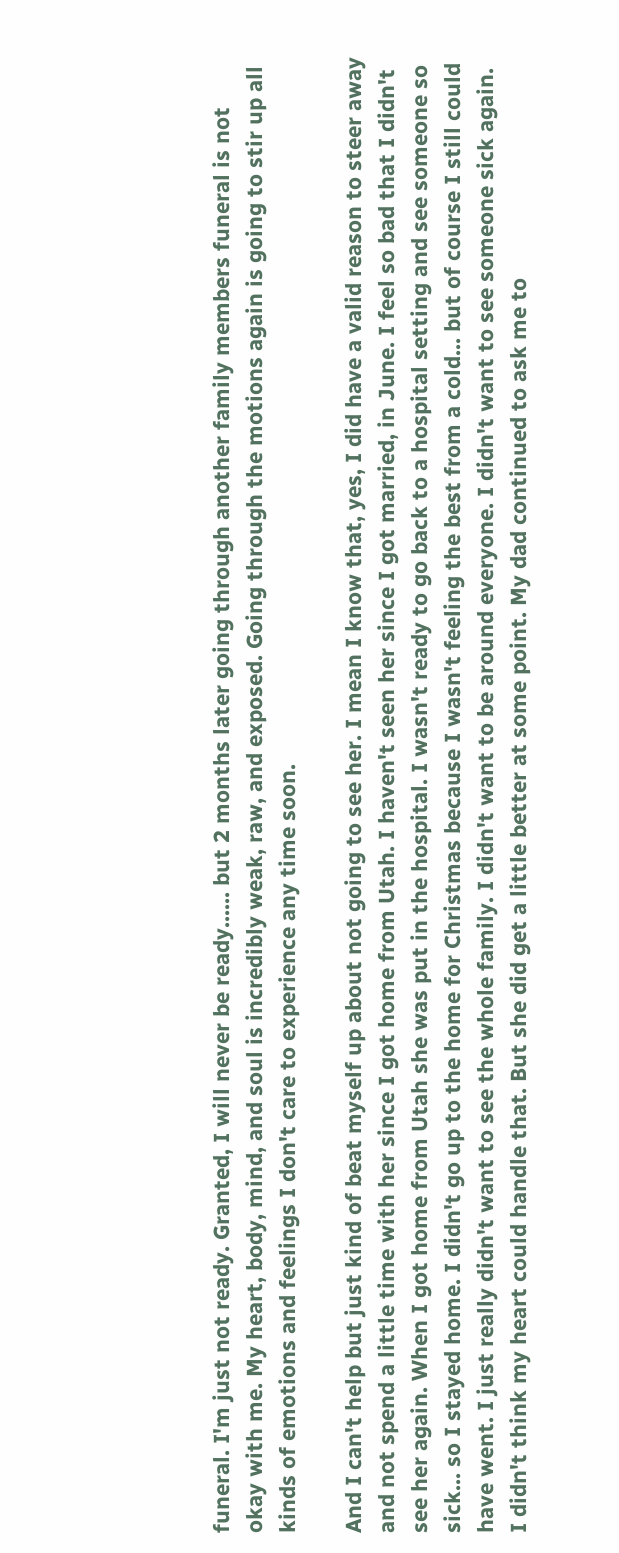funeral. I'm just not ready. Granted, I will never be ready...... but 2 months later going through another family members funeral is not okay with me. My heart, body, mind, and soul is incredibly weak, raw, and exposed. Going through the motions again is going to stir up all kinds of emotions and feelings I don't care to experience any time soon.

And I can't help but just kind of beat myself up about not going to see her. I mean I know that, yes, I did have a valid reason to steer away and not spend a little time with her since I got home from Utah. I haven't seen her since I got married, in June. I feel so bad that I didn't see her again. When I got home from Utah she was put in the hospital. I wasn't ready to go back to a hospital setting and see someone so sick... so I stayed home. I didn't go up to the home for Christmas because I wasn't feeling the best from a cold... but of course I still could have went. I just really didn't want to see the whole family. I didn't want to be around everyone. I didn't want to see someone sick again. I didn't think my heart could handle that. But she did get a little better at some point. My dad continued to ask me to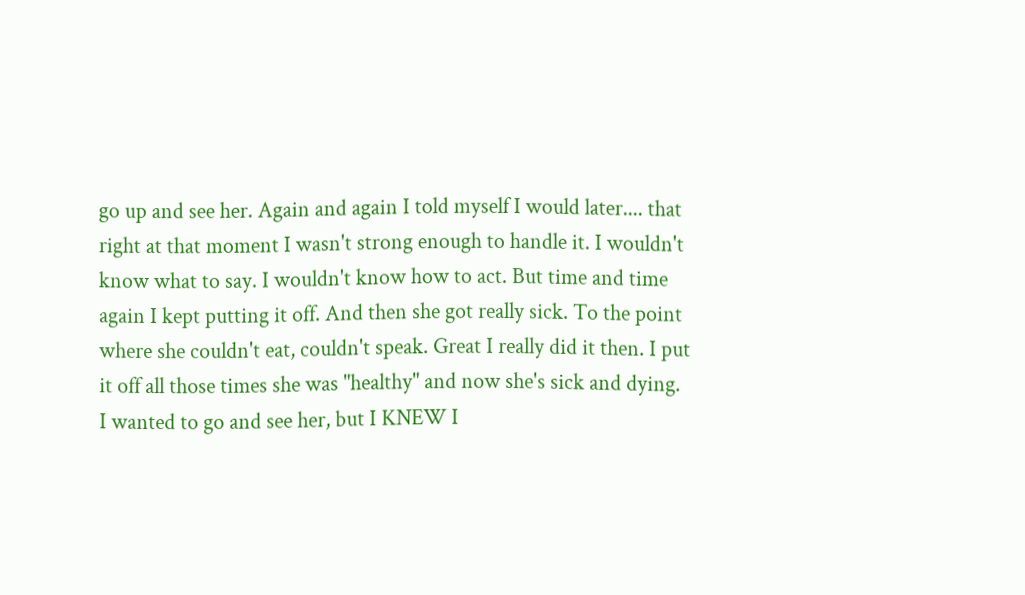go up and see her. Again and again I told myself I would later.... that right at that moment I wasn't strong enough to handle it. I wouldn't know what to say. I wouldn't know how to act. But time and time again I kept putting it off. And then she got really sick. To the point where she couldn't eat, couldn't speak. Great I really did it then. I put it off all those times she was "healthy" and now she's sick and dying. I wanted to go and see her, but I KNEW I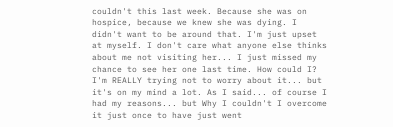couldn't this last week. Because she was on hospice, because we knew she was dying. I didn't want to be around that. I'm just upset at myself. I don't care what anyone else thinks about me not visiting her... I just missed my chance to see her one last time. How could I? I'm REALLY trying not to worry about it... but it's on my mind a lot. As I said... of course I had my reasons... but Why I couldn't I overcome it just once to have just went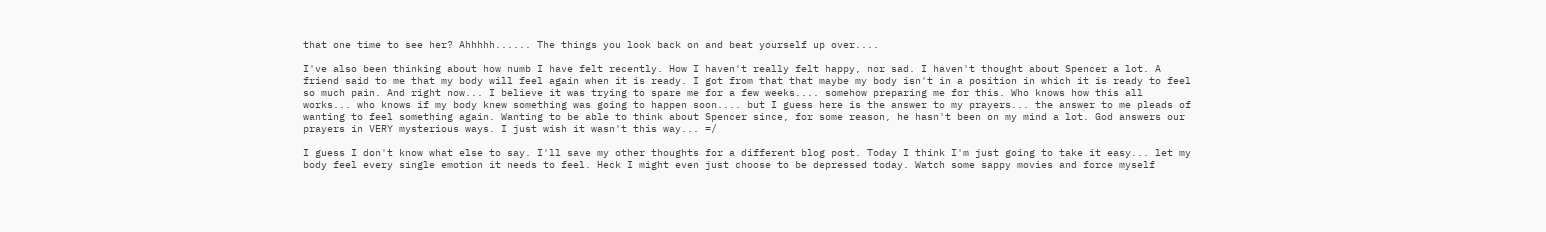that one time to see her? Ahhhhh...... The things you look back on and beat yourself up over....

I've also been thinking about how numb I have felt recently. How I haven't really felt happy, nor sad. I haven't thought about Spencer a lot. A friend said to me that my body will feel again when it is ready. I got from that that maybe my body isn't in a position in which it is ready to feel so much pain. And right now... I believe it was trying to spare me for a few weeks.... somehow preparing me for this. Who knows how this all works... who knows if my body knew something was going to happen soon.... but I guess here is the answer to my prayers... the answer to me pleads of wanting to feel something again. Wanting to be able to think about Spencer since, for some reason, he hasn't been on my mind a lot. God answers our prayers in VERY mysterious ways. I just wish it wasn't this way... =/

I guess I don't know what else to say. I'll save my other thoughts for a different blog post. Today I think I'm just going to take it easy... let my body feel every single emotion it needs to feel. Heck I might even just choose to be depressed today. Watch some sappy movies and force myself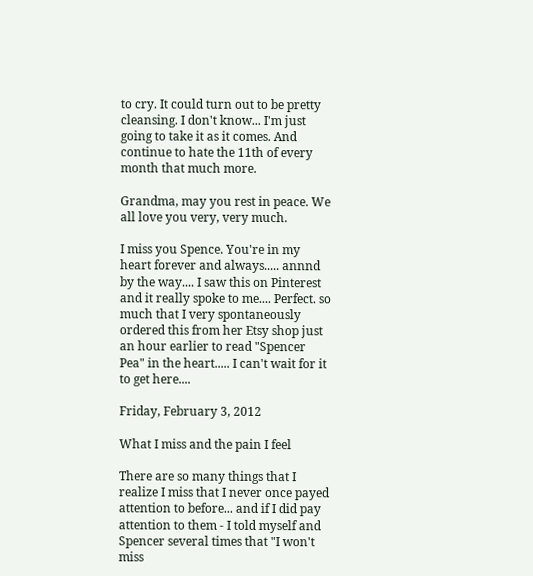to cry. It could turn out to be pretty cleansing. I don't know... I'm just going to take it as it comes. And continue to hate the 11th of every month that much more.

Grandma, may you rest in peace. We all love you very, very much.

I miss you Spence. You're in my heart forever and always..... annnd by the way.... I saw this on Pinterest and it really spoke to me.... Perfect. so much that I very spontaneously ordered this from her Etsy shop just an hour earlier to read "Spencer Pea" in the heart..... I can't wait for it to get here....

Friday, February 3, 2012

What I miss and the pain I feel

There are so many things that I realize I miss that I never once payed attention to before... and if I did pay attention to them - I told myself and Spencer several times that "I won't miss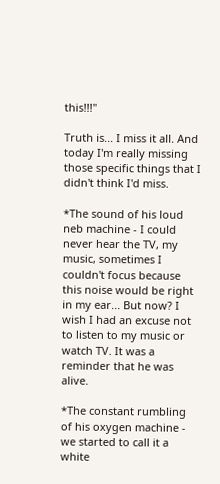this!!!"

Truth is... I miss it all. And today I'm really missing those specific things that I didn't think I'd miss.

*The sound of his loud neb machine - I could never hear the TV, my music, sometimes I couldn't focus because this noise would be right in my ear... But now? I wish I had an excuse not to listen to my music or watch TV. It was a reminder that he was alive.

*The constant rumbling of his oxygen machine - we started to call it a white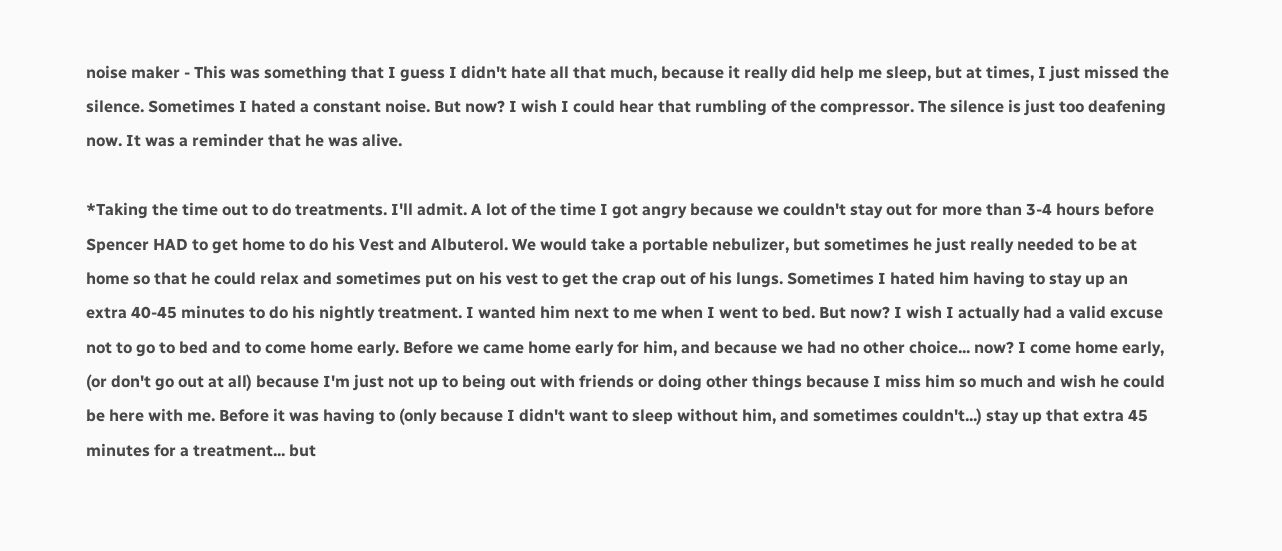noise maker - This was something that I guess I didn't hate all that much, because it really did help me sleep, but at times, I just missed the silence. Sometimes I hated a constant noise. But now? I wish I could hear that rumbling of the compressor. The silence is just too deafening now. It was a reminder that he was alive.

*Taking the time out to do treatments. I'll admit. A lot of the time I got angry because we couldn't stay out for more than 3-4 hours before Spencer HAD to get home to do his Vest and Albuterol. We would take a portable nebulizer, but sometimes he just really needed to be at home so that he could relax and sometimes put on his vest to get the crap out of his lungs. Sometimes I hated him having to stay up an extra 40-45 minutes to do his nightly treatment. I wanted him next to me when I went to bed. But now? I wish I actually had a valid excuse not to go to bed and to come home early. Before we came home early for him, and because we had no other choice... now? I come home early, (or don't go out at all) because I'm just not up to being out with friends or doing other things because I miss him so much and wish he could be here with me. Before it was having to (only because I didn't want to sleep without him, and sometimes couldn't...) stay up that extra 45 minutes for a treatment... but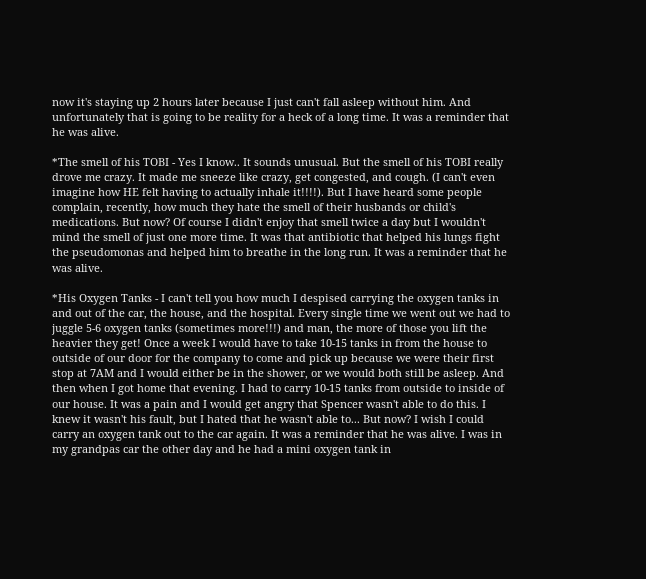now it's staying up 2 hours later because I just can't fall asleep without him. And unfortunately that is going to be reality for a heck of a long time. It was a reminder that he was alive.

*The smell of his TOBI - Yes I know.. It sounds unusual. But the smell of his TOBI really drove me crazy. It made me sneeze like crazy, get congested, and cough. (I can't even imagine how HE felt having to actually inhale it!!!!). But I have heard some people complain, recently, how much they hate the smell of their husbands or child's medications. But now? Of course I didn't enjoy that smell twice a day but I wouldn't mind the smell of just one more time. It was that antibiotic that helped his lungs fight the pseudomonas and helped him to breathe in the long run. It was a reminder that he was alive.

*His Oxygen Tanks - I can't tell you how much I despised carrying the oxygen tanks in and out of the car, the house, and the hospital. Every single time we went out we had to juggle 5-6 oxygen tanks (sometimes more!!!) and man, the more of those you lift the heavier they get! Once a week I would have to take 10-15 tanks in from the house to outside of our door for the company to come and pick up because we were their first stop at 7AM and I would either be in the shower, or we would both still be asleep. And then when I got home that evening. I had to carry 10-15 tanks from outside to inside of our house. It was a pain and I would get angry that Spencer wasn't able to do this. I knew it wasn't his fault, but I hated that he wasn't able to... But now? I wish I could carry an oxygen tank out to the car again. It was a reminder that he was alive. I was in my grandpas car the other day and he had a mini oxygen tank in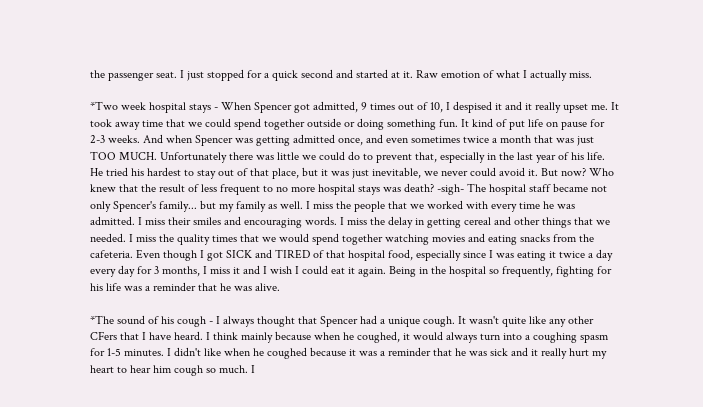the passenger seat. I just stopped for a quick second and started at it. Raw emotion of what I actually miss.

*Two week hospital stays - When Spencer got admitted, 9 times out of 10, I despised it and it really upset me. It took away time that we could spend together outside or doing something fun. It kind of put life on pause for 2-3 weeks. And when Spencer was getting admitted once, and even sometimes twice a month that was just TOO MUCH. Unfortunately there was little we could do to prevent that, especially in the last year of his life. He tried his hardest to stay out of that place, but it was just inevitable, we never could avoid it. But now? Who knew that the result of less frequent to no more hospital stays was death? -sigh- The hospital staff became not only Spencer's family... but my family as well. I miss the people that we worked with every time he was admitted. I miss their smiles and encouraging words. I miss the delay in getting cereal and other things that we needed. I miss the quality times that we would spend together watching movies and eating snacks from the cafeteria. Even though I got SICK and TIRED of that hospital food, especially since I was eating it twice a day every day for 3 months, I miss it and I wish I could eat it again. Being in the hospital so frequently, fighting for his life was a reminder that he was alive.

*The sound of his cough - I always thought that Spencer had a unique cough. It wasn't quite like any other CFers that I have heard. I think mainly because when he coughed, it would always turn into a coughing spasm for 1-5 minutes. I didn't like when he coughed because it was a reminder that he was sick and it really hurt my heart to hear him cough so much. I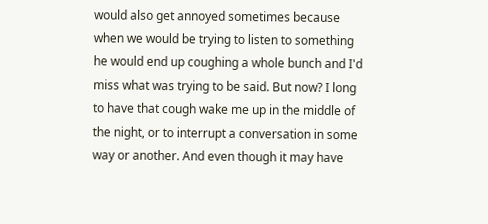would also get annoyed sometimes because when we would be trying to listen to something he would end up coughing a whole bunch and I'd miss what was trying to be said. But now? I long to have that cough wake me up in the middle of the night, or to interrupt a conversation in some way or another. And even though it may have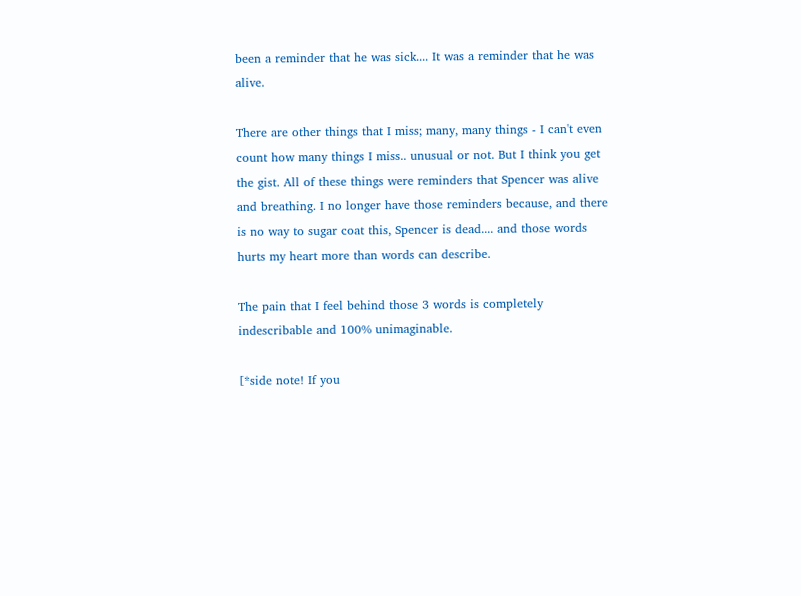been a reminder that he was sick.... It was a reminder that he was alive.

There are other things that I miss; many, many things - I can't even count how many things I miss.. unusual or not. But I think you get the gist. All of these things were reminders that Spencer was alive and breathing. I no longer have those reminders because, and there is no way to sugar coat this, Spencer is dead.... and those words hurts my heart more than words can describe.

The pain that I feel behind those 3 words is completely indescribable and 100% unimaginable.

[*side note! If you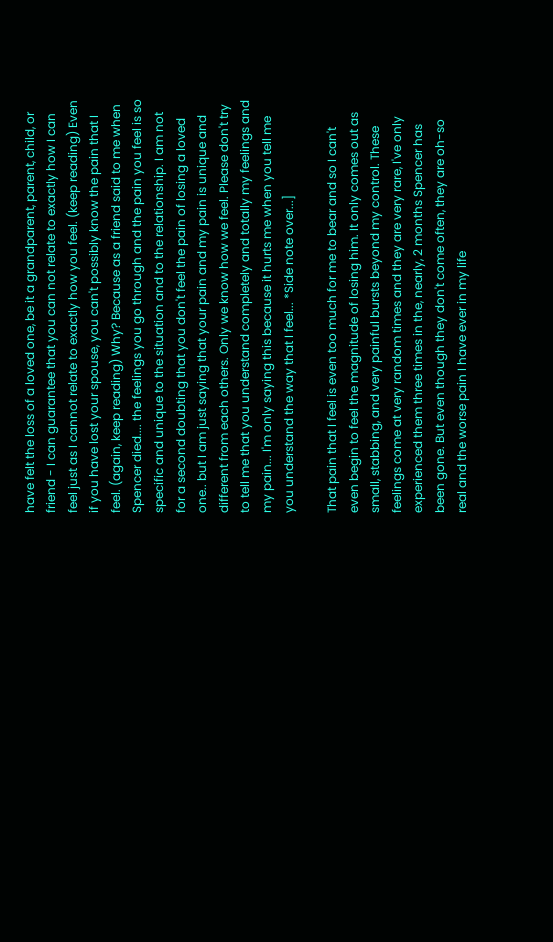have felt the loss of a loved one, be it a grandparent, parent, child, or friend - I can guarantee that you can not relate to exactly how I can feel just as I cannot relate to exactly how you feel. (keep reading) Even if you have lost your spouse, you can't possibly know the pain that I feel. (again, keep reading) Why? Because as a friend said to me when Spencer died.... the feelings you go through and the pain you feel is so specific and unique to the situation and to the relationship. I am not for a second doubting that you don't feel the pain of losing a loved one.. but I am just saying that your pain and my pain is unique and different from each others. Only we know how we feel. Please don't try to tell me that you understand completely and totally my feelings and my pain... I'm only saying this because it hurts me when you tell me you understand the way that I feel... *Side note over...]

That pain that I feel is even too much for me to bear and so I can't even begin to feel the magnitude of losing him. It only comes out as small, stabbing, and very painful bursts beyond my control. These feelings come at very random times and they are very rare, I've only experienced them three times in the, nearly, 2 months Spencer has been gone. But even though they don't come often, they are oh-so real and the worse pain I have ever in my life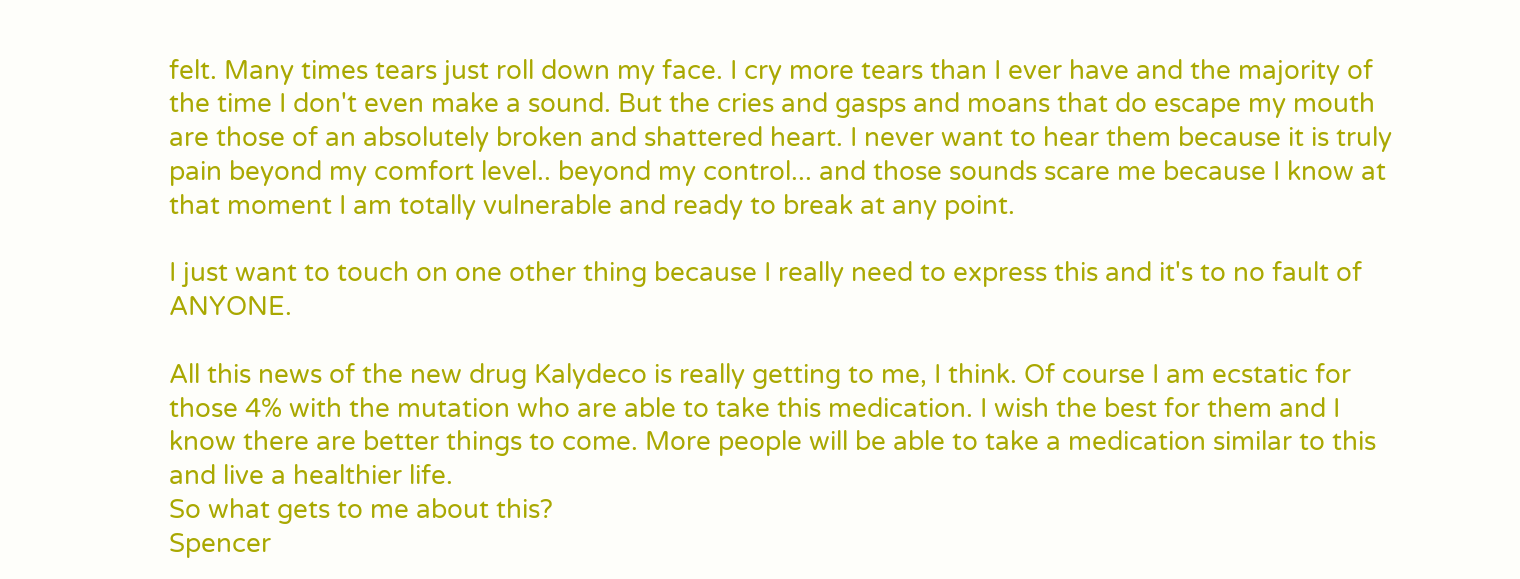felt. Many times tears just roll down my face. I cry more tears than I ever have and the majority of the time I don't even make a sound. But the cries and gasps and moans that do escape my mouth are those of an absolutely broken and shattered heart. I never want to hear them because it is truly pain beyond my comfort level.. beyond my control... and those sounds scare me because I know at that moment I am totally vulnerable and ready to break at any point.

I just want to touch on one other thing because I really need to express this and it's to no fault of ANYONE.

All this news of the new drug Kalydeco is really getting to me, I think. Of course I am ecstatic for those 4% with the mutation who are able to take this medication. I wish the best for them and I know there are better things to come. More people will be able to take a medication similar to this and live a healthier life.
So what gets to me about this?
Spencer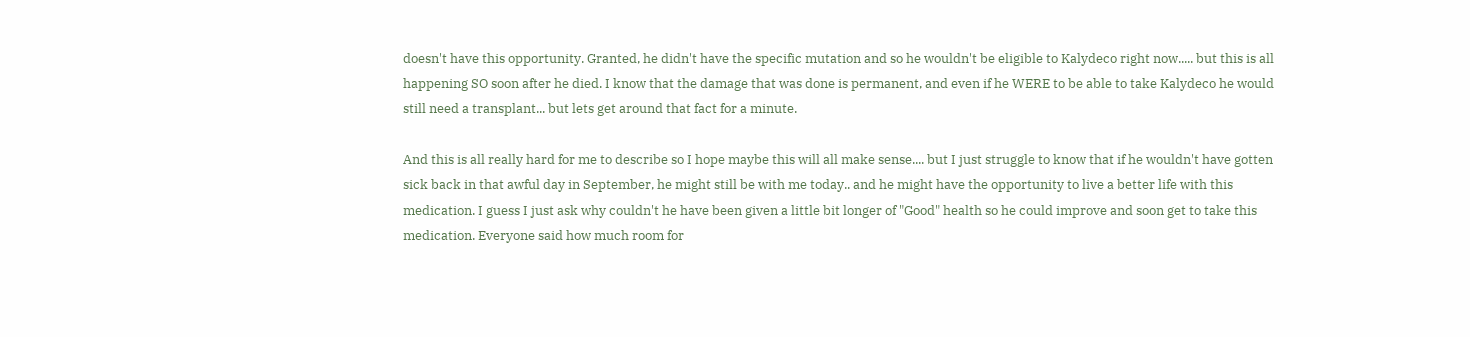doesn't have this opportunity. Granted, he didn't have the specific mutation and so he wouldn't be eligible to Kalydeco right now..... but this is all happening SO soon after he died. I know that the damage that was done is permanent, and even if he WERE to be able to take Kalydeco he would still need a transplant... but lets get around that fact for a minute.

And this is all really hard for me to describe so I hope maybe this will all make sense.... but I just struggle to know that if he wouldn't have gotten sick back in that awful day in September, he might still be with me today.. and he might have the opportunity to live a better life with this medication. I guess I just ask why couldn't he have been given a little bit longer of "Good" health so he could improve and soon get to take this medication. Everyone said how much room for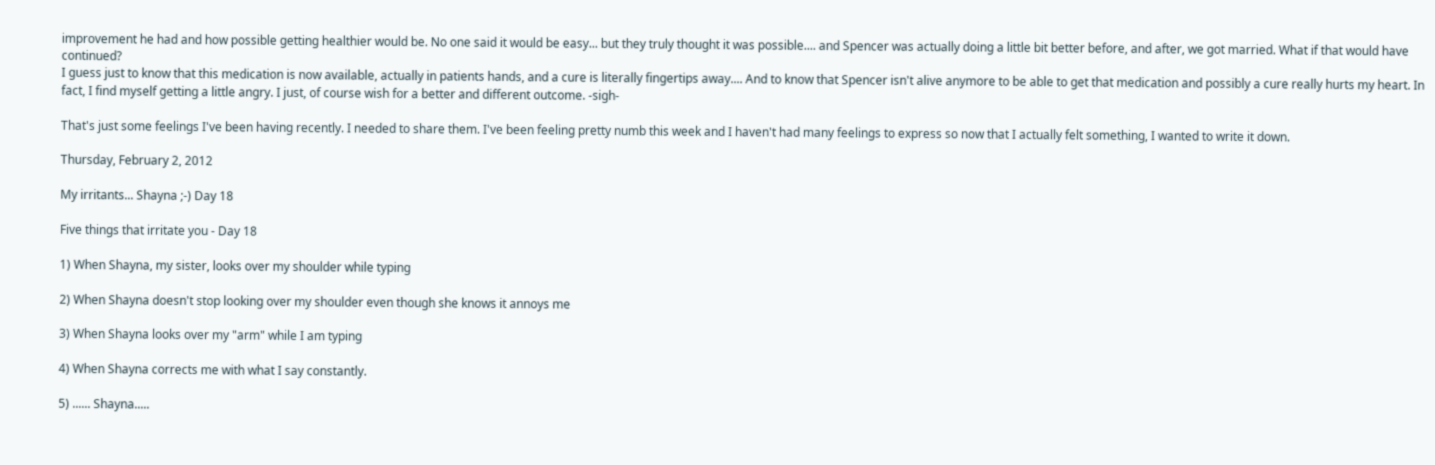improvement he had and how possible getting healthier would be. No one said it would be easy... but they truly thought it was possible.... and Spencer was actually doing a little bit better before, and after, we got married. What if that would have continued?
I guess just to know that this medication is now available, actually in patients hands, and a cure is literally fingertips away.... And to know that Spencer isn't alive anymore to be able to get that medication and possibly a cure really hurts my heart. In fact, I find myself getting a little angry. I just, of course wish for a better and different outcome. -sigh-

That's just some feelings I've been having recently. I needed to share them. I've been feeling pretty numb this week and I haven't had many feelings to express so now that I actually felt something, I wanted to write it down.

Thursday, February 2, 2012

My irritants... Shayna ;-) Day 18

Five things that irritate you - Day 18

1) When Shayna, my sister, looks over my shoulder while typing

2) When Shayna doesn't stop looking over my shoulder even though she knows it annoys me

3) When Shayna looks over my "arm" while I am typing

4) When Shayna corrects me with what I say constantly.

5) ...... Shayna.....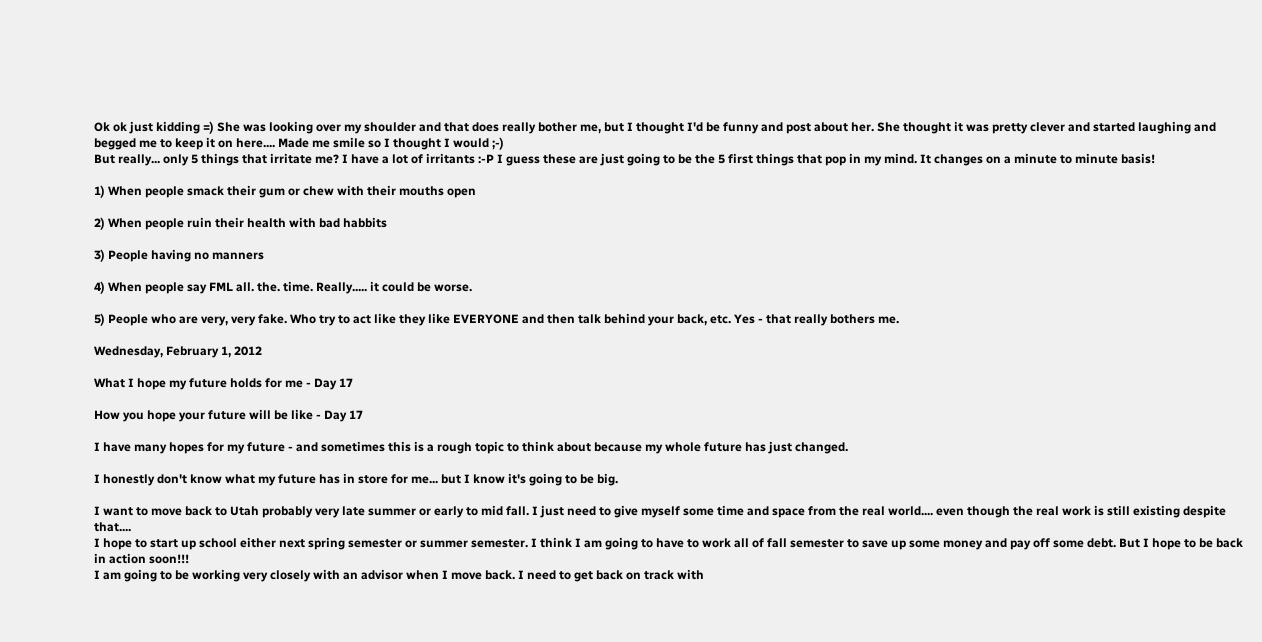Ok ok just kidding =) She was looking over my shoulder and that does really bother me, but I thought I'd be funny and post about her. She thought it was pretty clever and started laughing and begged me to keep it on here.... Made me smile so I thought I would ;-)
But really... only 5 things that irritate me? I have a lot of irritants :-P I guess these are just going to be the 5 first things that pop in my mind. It changes on a minute to minute basis!

1) When people smack their gum or chew with their mouths open

2) When people ruin their health with bad habbits

3) People having no manners

4) When people say FML all. the. time. Really..... it could be worse.

5) People who are very, very fake. Who try to act like they like EVERYONE and then talk behind your back, etc. Yes - that really bothers me.

Wednesday, February 1, 2012

What I hope my future holds for me - Day 17

How you hope your future will be like - Day 17

I have many hopes for my future - and sometimes this is a rough topic to think about because my whole future has just changed.

I honestly don't know what my future has in store for me... but I know it's going to be big.

I want to move back to Utah probably very late summer or early to mid fall. I just need to give myself some time and space from the real world.... even though the real work is still existing despite that....
I hope to start up school either next spring semester or summer semester. I think I am going to have to work all of fall semester to save up some money and pay off some debt. But I hope to be back in action soon!!!
I am going to be working very closely with an advisor when I move back. I need to get back on track with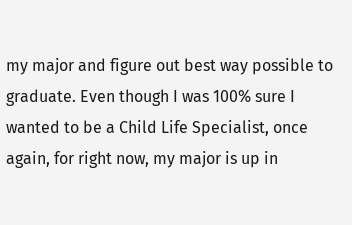my major and figure out best way possible to graduate. Even though I was 100% sure I wanted to be a Child Life Specialist, once again, for right now, my major is up in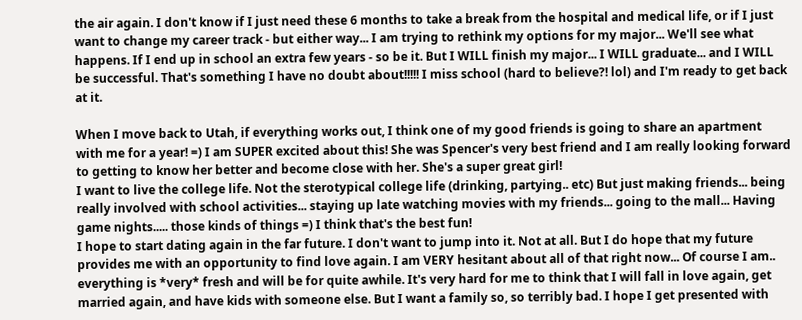the air again. I don't know if I just need these 6 months to take a break from the hospital and medical life, or if I just want to change my career track - but either way... I am trying to rethink my options for my major... We'll see what happens. If I end up in school an extra few years - so be it. But I WILL finish my major... I WILL graduate... and I WILL be successful. That's something I have no doubt about!!!!! I miss school (hard to believe?! lol) and I'm ready to get back at it.

When I move back to Utah, if everything works out, I think one of my good friends is going to share an apartment with me for a year! =) I am SUPER excited about this! She was Spencer's very best friend and I am really looking forward to getting to know her better and become close with her. She's a super great girl!
I want to live the college life. Not the sterotypical college life (drinking, partying.. etc) But just making friends... being really involved with school activities... staying up late watching movies with my friends... going to the mall... Having game nights..... those kinds of things =) I think that's the best fun!
I hope to start dating again in the far future. I don't want to jump into it. Not at all. But I do hope that my future provides me with an opportunity to find love again. I am VERY hesitant about all of that right now... Of course I am.. everything is *very* fresh and will be for quite awhile. It's very hard for me to think that I will fall in love again, get married again, and have kids with someone else. But I want a family so, so terribly bad. I hope I get presented with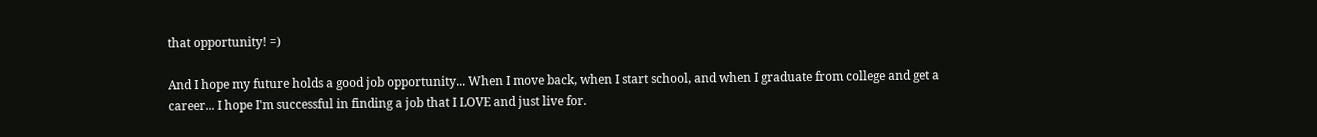that opportunity! =)

And I hope my future holds a good job opportunity... When I move back, when I start school, and when I graduate from college and get a career... I hope I'm successful in finding a job that I LOVE and just live for.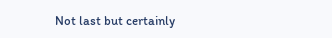Not last but certainly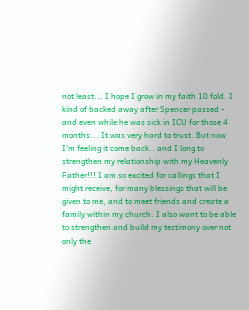not least... I hope I grow in my faith 10 fold. I kind of backed away after Spencer passed - and even while he was sick in ICU for those 4 months... It was very hard to trust. But now I'm feeling it come back.. and I long to strengthen my relationship with my Heavenly Father!!! I am so excited for callings that I might receive, for many blessings that will be given to me, and to meet friends and create a family within my church. I also want to be able to strengthen and build my testimony over not only the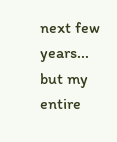next few years... but my entire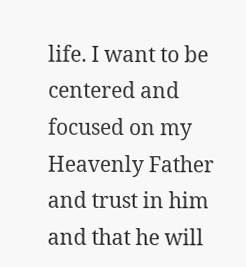life. I want to be centered and focused on my Heavenly Father and trust in him and that he will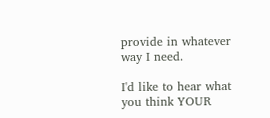provide in whatever way I need.

I'd like to hear what you think YOUR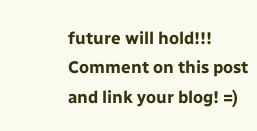future will hold!!! Comment on this post and link your blog! =)